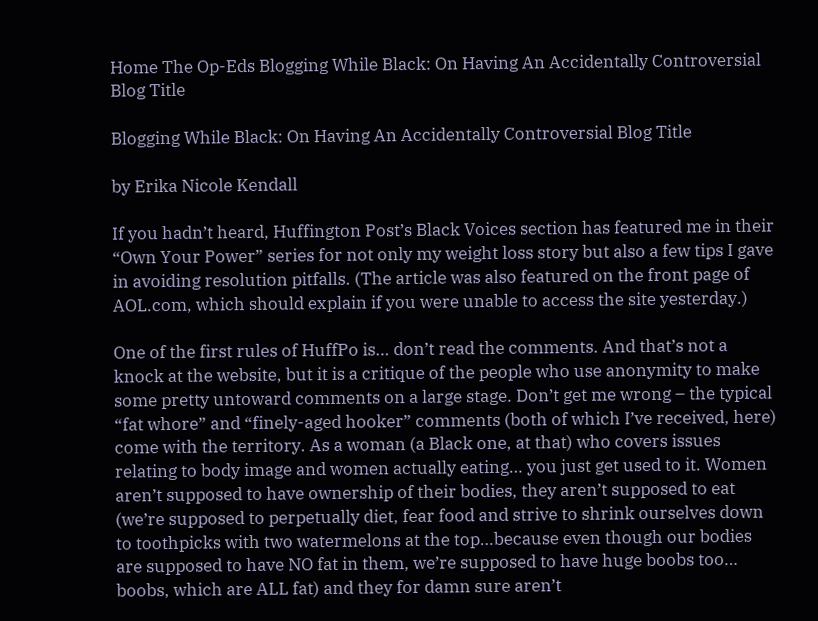Home The Op-Eds Blogging While Black: On Having An Accidentally Controversial Blog Title

Blogging While Black: On Having An Accidentally Controversial Blog Title

by Erika Nicole Kendall

If you hadn’t heard, Huffington Post’s Black Voices section has featured me in their “Own Your Power” series for not only my weight loss story but also a few tips I gave in avoiding resolution pitfalls. (The article was also featured on the front page of AOL.com, which should explain if you were unable to access the site yesterday.)

One of the first rules of HuffPo is… don’t read the comments. And that’s not a knock at the website, but it is a critique of the people who use anonymity to make some pretty untoward comments on a large stage. Don’t get me wrong – the typical “fat whore” and “finely-aged hooker” comments (both of which I’ve received, here) come with the territory. As a woman (a Black one, at that) who covers issues relating to body image and women actually eating… you just get used to it. Women aren’t supposed to have ownership of their bodies, they aren’t supposed to eat (we’re supposed to perpetually diet, fear food and strive to shrink ourselves down to toothpicks with two watermelons at the top…because even though our bodies are supposed to have NO fat in them, we’re supposed to have huge boobs too… boobs, which are ALL fat) and they for damn sure aren’t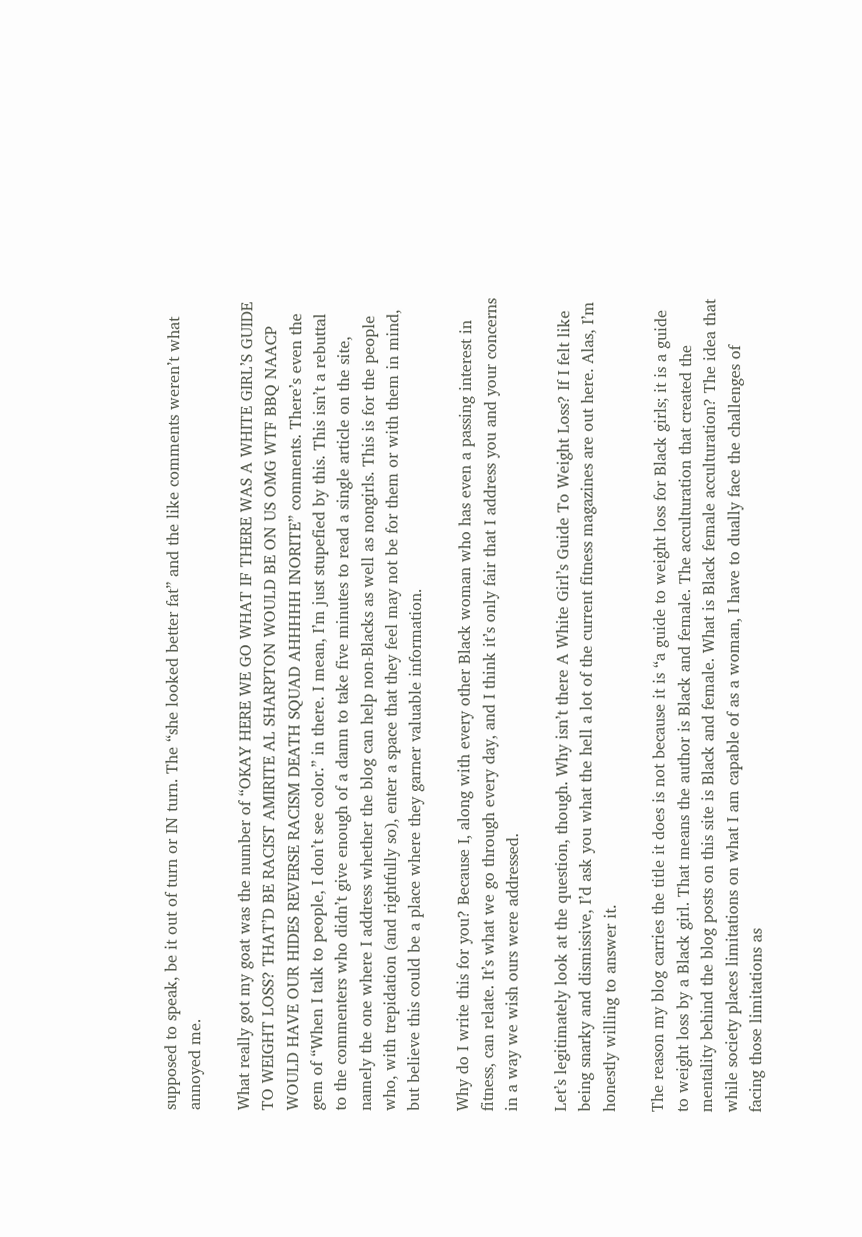supposed to speak, be it out of turn or IN turn. The “she looked better fat” and the like comments weren’t what annoyed me.

What really got my goat was the number of “OKAY HERE WE GO WHAT IF THERE WAS A WHITE GIRL’S GUIDE TO WEIGHT LOSS? THAT’D BE RACIST AMIRITE AL SHARPTON WOULD BE ON US OMG WTF BBQ NAACP WOULD HAVE OUR HIDES REVERSE RACISM DEATH SQUAD AHHHHH INORITE” comments. There’s even the gem of “When I talk to people, I don’t see color.” in there. I mean, I’m just stupefied by this. This isn’t a rebuttal to the commenters who didn’t give enough of a damn to take five minutes to read a single article on the site, namely the one where I address whether the blog can help non-Blacks as well as nongirls. This is for the people who, with trepidation (and rightfully so), enter a space that they feel may not be for them or with them in mind, but believe this could be a place where they garner valuable information.

Why do I write this for you? Because I, along with every other Black woman who has even a passing interest in fitness, can relate. It’s what we go through every day, and I think it’s only fair that I address you and your concerns in a way we wish ours were addressed.

Let’s legitimately look at the question, though. Why isn’t there A White Girl’s Guide To Weight Loss? If I felt like being snarky and dismissive, I’d ask you what the hell a lot of the current fitness magazines are out here. Alas, I’m honestly willing to answer it.

The reason my blog carries the title it does is not because it is “a guide to weight loss for Black girls; it is a guide to weight loss by a Black girl. That means the author is Black and female. The acculturation that created the mentality behind the blog posts on this site is Black and female. What is Black female acculturation? The idea that while society places limitations on what I am capable of as a woman, I have to dually face the challenges of facing those limitations as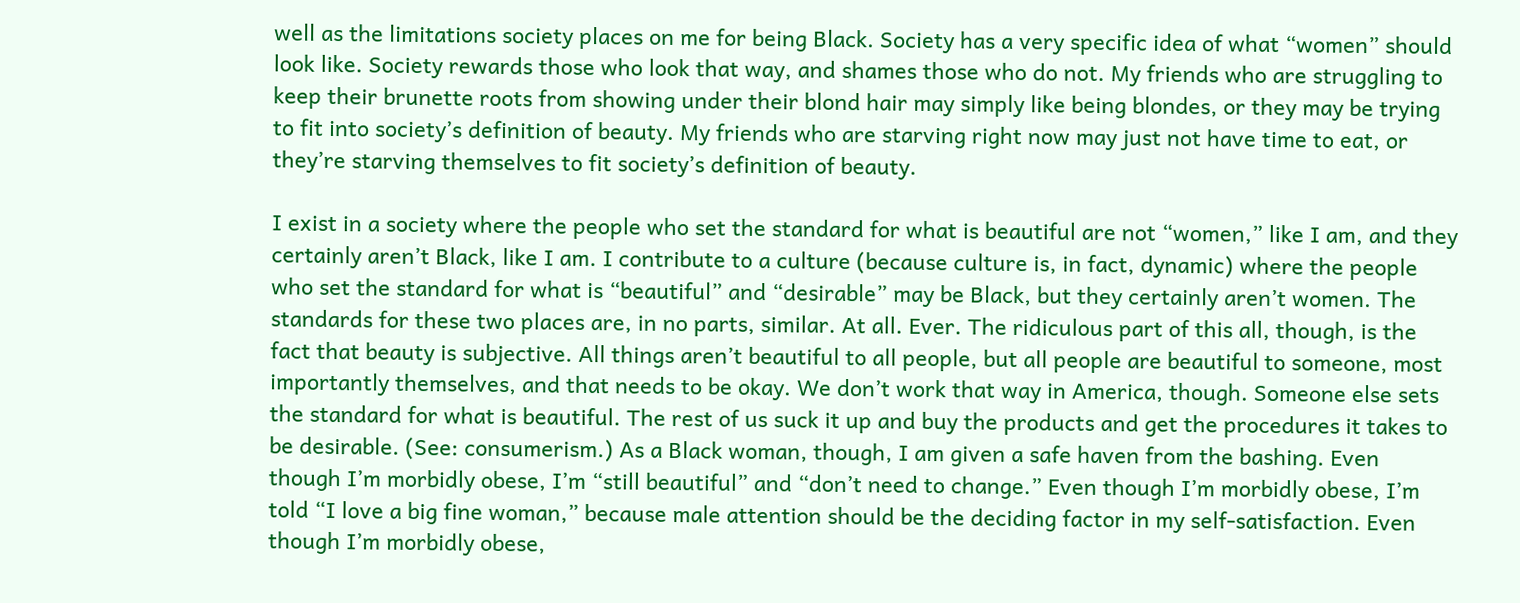well as the limitations society places on me for being Black. Society has a very specific idea of what “women” should look like. Society rewards those who look that way, and shames those who do not. My friends who are struggling to keep their brunette roots from showing under their blond hair may simply like being blondes, or they may be trying to fit into society’s definition of beauty. My friends who are starving right now may just not have time to eat, or they’re starving themselves to fit society’s definition of beauty.

I exist in a society where the people who set the standard for what is beautiful are not “women,” like I am, and they certainly aren’t Black, like I am. I contribute to a culture (because culture is, in fact, dynamic) where the people who set the standard for what is “beautiful” and “desirable” may be Black, but they certainly aren’t women. The standards for these two places are, in no parts, similar. At all. Ever. The ridiculous part of this all, though, is the fact that beauty is subjective. All things aren’t beautiful to all people, but all people are beautiful to someone, most importantly themselves, and that needs to be okay. We don’t work that way in America, though. Someone else sets the standard for what is beautiful. The rest of us suck it up and buy the products and get the procedures it takes to be desirable. (See: consumerism.) As a Black woman, though, I am given a safe haven from the bashing. Even though I’m morbidly obese, I’m “still beautiful” and “don’t need to change.” Even though I’m morbidly obese, I’m told “I love a big fine woman,” because male attention should be the deciding factor in my self-satisfaction. Even though I’m morbidly obese,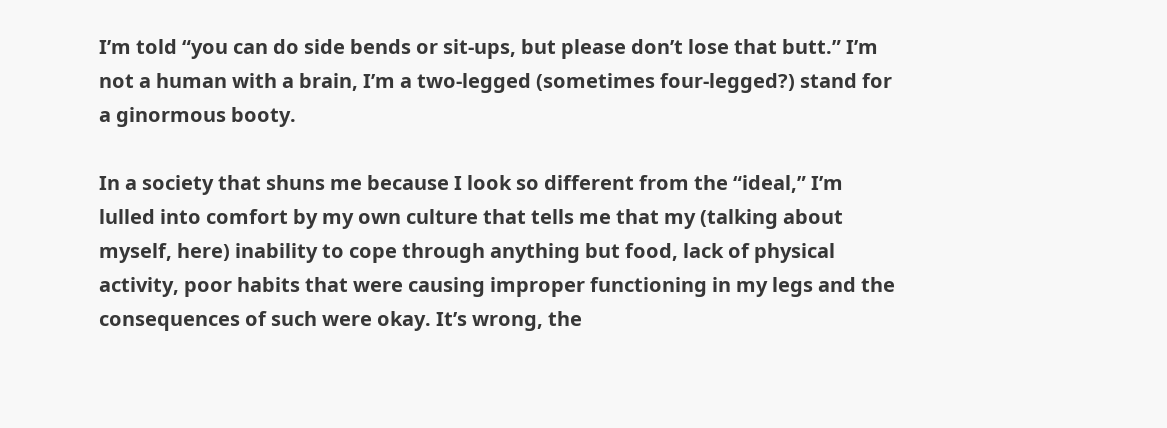I’m told “you can do side bends or sit-ups, but please don’t lose that butt.” I’m not a human with a brain, I’m a two-legged (sometimes four-legged?) stand for a ginormous booty.

In a society that shuns me because I look so different from the “ideal,” I’m lulled into comfort by my own culture that tells me that my (talking about myself, here) inability to cope through anything but food, lack of physical activity, poor habits that were causing improper functioning in my legs and the consequences of such were okay. It’s wrong, the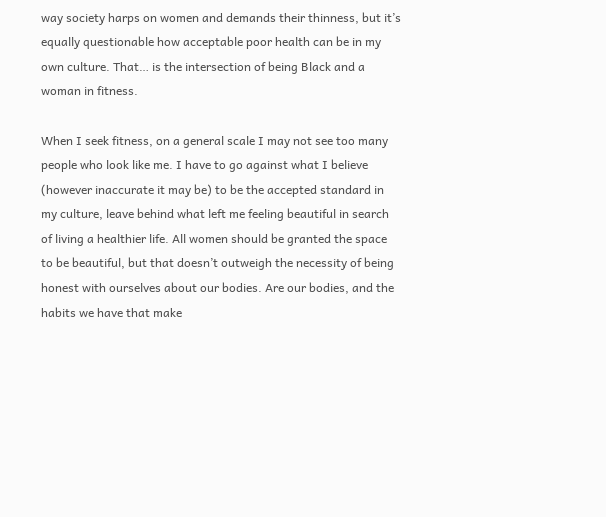way society harps on women and demands their thinness, but it’s equally questionable how acceptable poor health can be in my own culture. That… is the intersection of being Black and a woman in fitness.

When I seek fitness, on a general scale I may not see too many people who look like me. I have to go against what I believe (however inaccurate it may be) to be the accepted standard in my culture, leave behind what left me feeling beautiful in search of living a healthier life. All women should be granted the space to be beautiful, but that doesn’t outweigh the necessity of being honest with ourselves about our bodies. Are our bodies, and the habits we have that make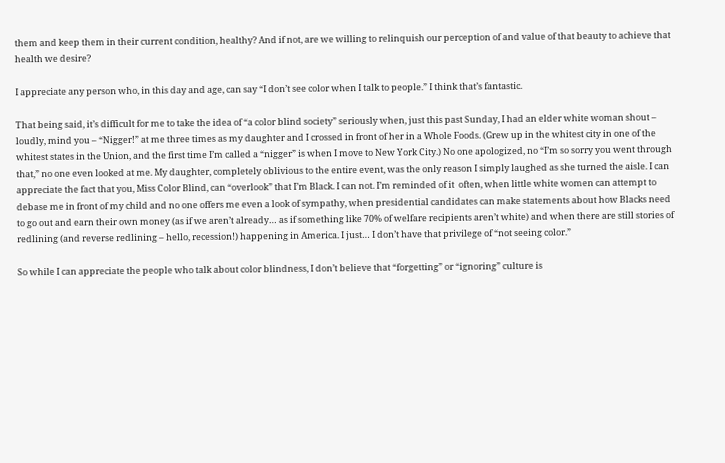them and keep them in their current condition, healthy? And if not, are we willing to relinquish our perception of and value of that beauty to achieve that health we desire?

I appreciate any person who, in this day and age, can say “I don’t see color when I talk to people.” I think that’s fantastic.

That being said, it’s difficult for me to take the idea of “a color blind society” seriously when, just this past Sunday, I had an elder white woman shout – loudly, mind you – “Nigger!” at me three times as my daughter and I crossed in front of her in a Whole Foods. (Grew up in the whitest city in one of the whitest states in the Union, and the first time I’m called a “nigger” is when I move to New York City.) No one apologized, no “I’m so sorry you went through that,” no one even looked at me. My daughter, completely oblivious to the entire event, was the only reason I simply laughed as she turned the aisle. I can appreciate the fact that you, Miss Color Blind, can “overlook” that I’m Black. I can not. I’m reminded of it  often, when little white women can attempt to debase me in front of my child and no one offers me even a look of sympathy, when presidential candidates can make statements about how Blacks need to go out and earn their own money (as if we aren’t already… as if something like 70% of welfare recipients aren’t white) and when there are still stories of redlining (and reverse redlining – hello, recession!) happening in America. I just… I don’t have that privilege of “not seeing color.”

So while I can appreciate the people who talk about color blindness, I don’t believe that “forgetting” or “ignoring” culture is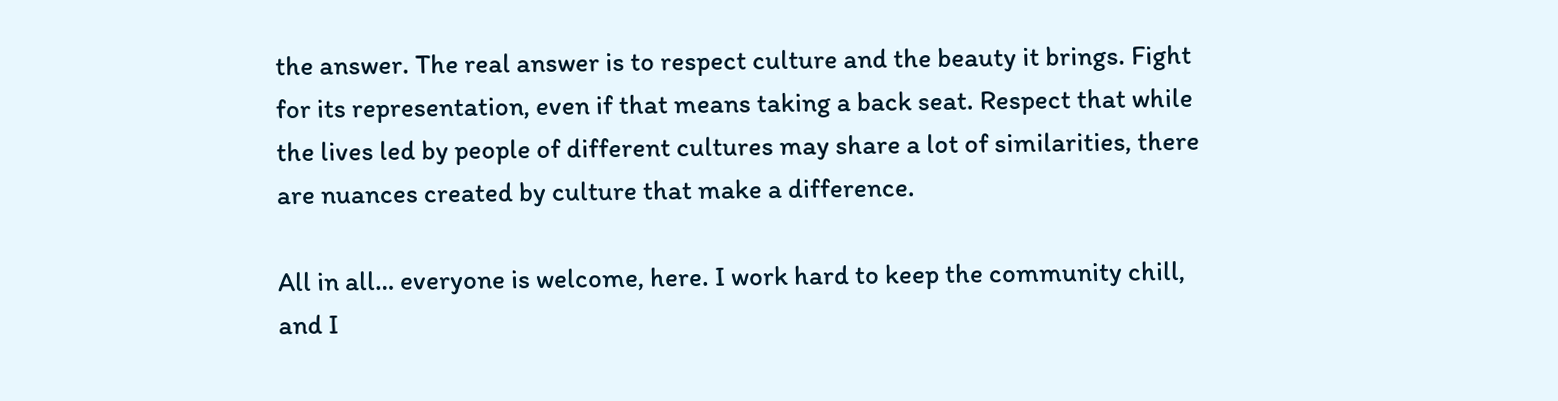the answer. The real answer is to respect culture and the beauty it brings. Fight for its representation, even if that means taking a back seat. Respect that while the lives led by people of different cultures may share a lot of similarities, there are nuances created by culture that make a difference.

All in all… everyone is welcome, here. I work hard to keep the community chill, and I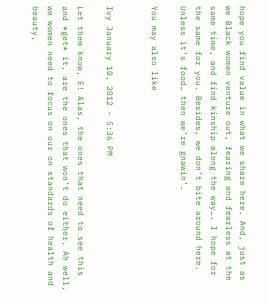hope you find value in what we share here. And, just as we Black women venture out, fearing and fearless at the same time, and find kinship along the way…. I hope for the same for you. Besides, we don’t bite around here. Unless it’s food… then we’re gnawin’.

You may also like


Ivy January 10, 2012 - 5:36 PM

Let them know, E! Alas, the ones that need to see this and *get* it, are the ones that won’t do either. Ah well, we women need to focus on our on standards of health and beauty,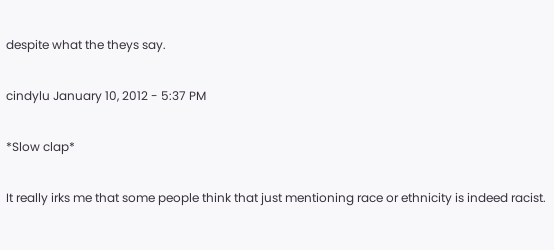despite what the theys say.

cindylu January 10, 2012 - 5:37 PM

*Slow clap*

It really irks me that some people think that just mentioning race or ethnicity is indeed racist.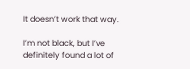It doesn’t work that way.

I’m not black, but I’ve definitely found a lot of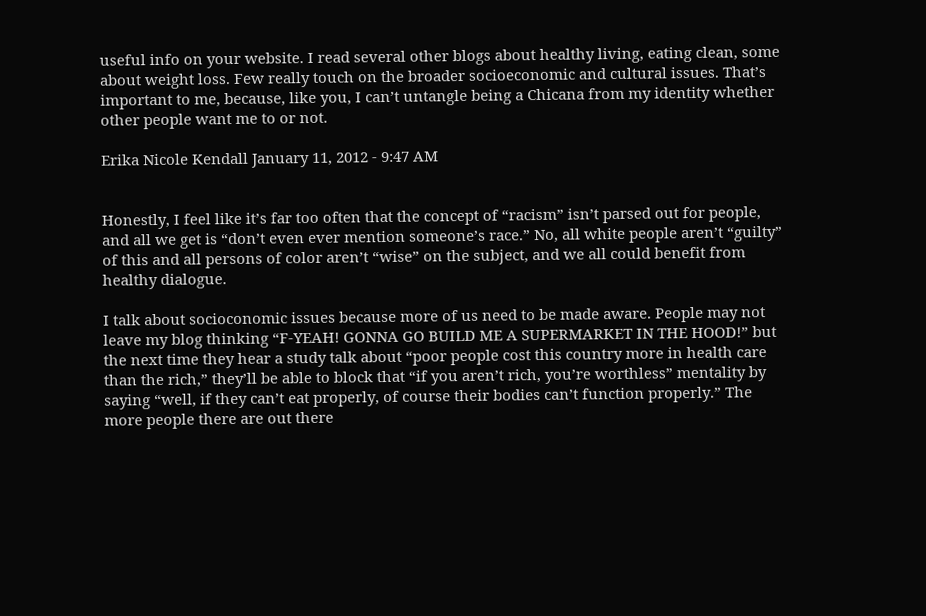useful info on your website. I read several other blogs about healthy living, eating clean, some about weight loss. Few really touch on the broader socioeconomic and cultural issues. That’s important to me, because, like you, I can’t untangle being a Chicana from my identity whether other people want me to or not.

Erika Nicole Kendall January 11, 2012 - 9:47 AM


Honestly, I feel like it’s far too often that the concept of “racism” isn’t parsed out for people, and all we get is “don’t even ever mention someone’s race.” No, all white people aren’t “guilty” of this and all persons of color aren’t “wise” on the subject, and we all could benefit from healthy dialogue.

I talk about socioconomic issues because more of us need to be made aware. People may not leave my blog thinking “F-YEAH! GONNA GO BUILD ME A SUPERMARKET IN THE HOOD!” but the next time they hear a study talk about “poor people cost this country more in health care than the rich,” they’ll be able to block that “if you aren’t rich, you’re worthless” mentality by saying “well, if they can’t eat properly, of course their bodies can’t function properly.” The more people there are out there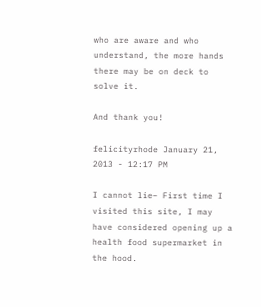who are aware and who understand, the more hands there may be on deck to solve it.

And thank you!

felicityrhode January 21, 2013 - 12:17 PM

I cannot lie– First time I visited this site, I may have considered opening up a health food supermarket in the hood.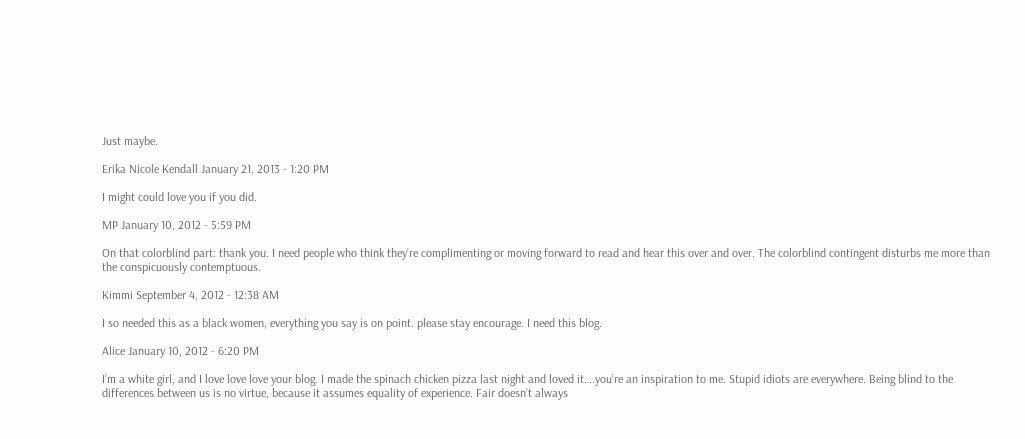Just maybe.

Erika Nicole Kendall January 21, 2013 - 1:20 PM

I might could love you if you did.

MP January 10, 2012 - 5:59 PM

On that colorblind part: thank you. I need people who think they’re complimenting or moving forward to read and hear this over and over. The colorblind contingent disturbs me more than the conspicuously contemptuous.

Kimmi September 4, 2012 - 12:38 AM

I so needed this as a black women, everything you say is on point. please stay encourage. I need this blog.

Alice January 10, 2012 - 6:20 PM

I’m a white girl, and I love love love your blog. I made the spinach chicken pizza last night and loved it….you’re an inspiration to me. Stupid idiots are everywhere. Being blind to the differences between us is no virtue, because it assumes equality of experience. Fair doesn’t always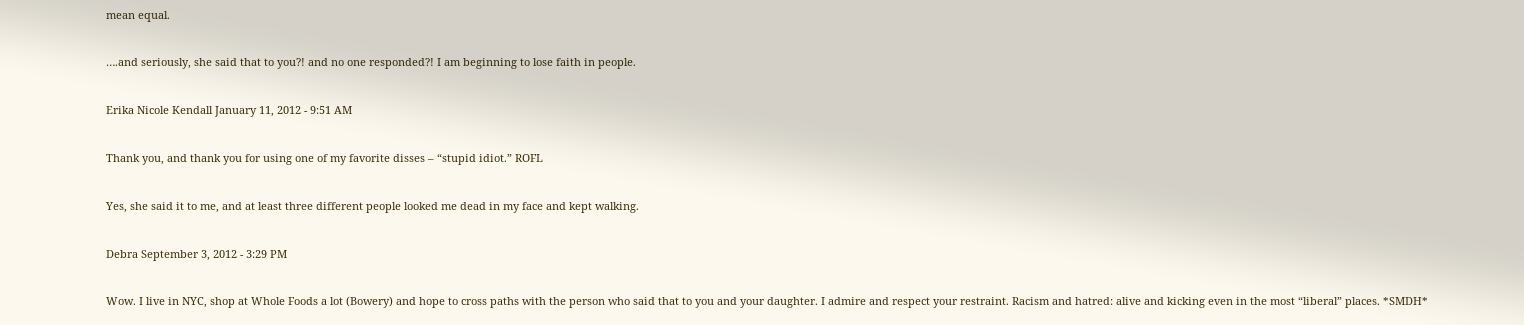mean equal.

….and seriously, she said that to you?! and no one responded?! I am beginning to lose faith in people.

Erika Nicole Kendall January 11, 2012 - 9:51 AM

Thank you, and thank you for using one of my favorite disses – “stupid idiot.” ROFL

Yes, she said it to me, and at least three different people looked me dead in my face and kept walking.

Debra September 3, 2012 - 3:29 PM

Wow. I live in NYC, shop at Whole Foods a lot (Bowery) and hope to cross paths with the person who said that to you and your daughter. I admire and respect your restraint. Racism and hatred: alive and kicking even in the most “liberal” places. *SMDH*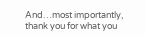And…most importantly, thank you for what you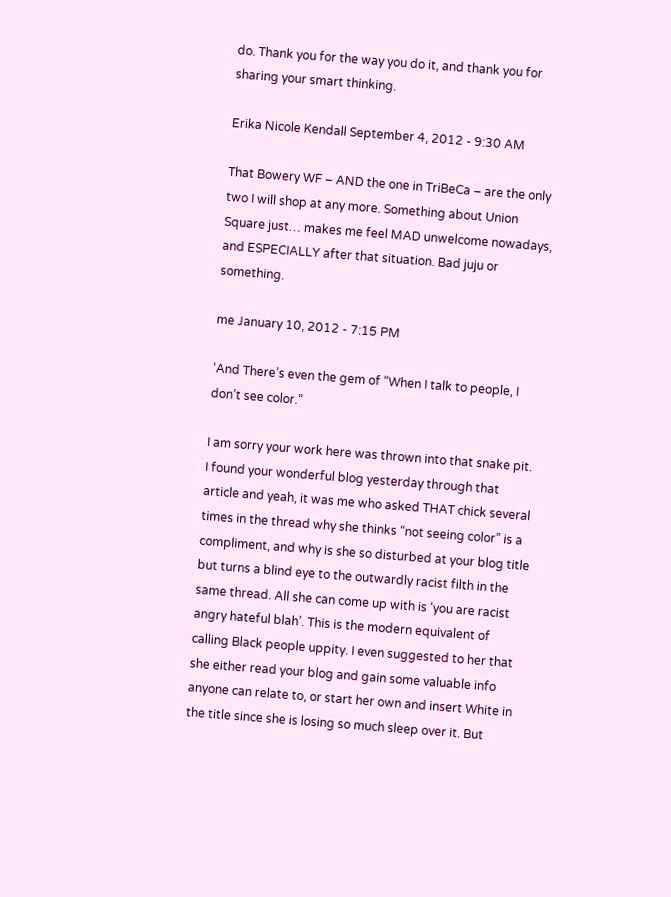do. Thank you for the way you do it, and thank you for sharing your smart thinking.

Erika Nicole Kendall September 4, 2012 - 9:30 AM

That Bowery WF – AND the one in TriBeCa – are the only two I will shop at any more. Something about Union Square just… makes me feel MAD unwelcome nowadays, and ESPECIALLY after that situation. Bad juju or something.

me January 10, 2012 - 7:15 PM

‘And There’s even the gem of “When I talk to people, I don’t see color.”

I am sorry your work here was thrown into that snake pit. I found your wonderful blog yesterday through that article and yeah, it was me who asked THAT chick several times in the thread why she thinks “not seeing color” is a compliment, and why is she so disturbed at your blog title but turns a blind eye to the outwardly racist filth in the same thread. All she can come up with is ‘you are racist angry hateful blah’. This is the modern equivalent of calling Black people uppity. I even suggested to her that she either read your blog and gain some valuable info anyone can relate to, or start her own and insert White in the title since she is losing so much sleep over it. But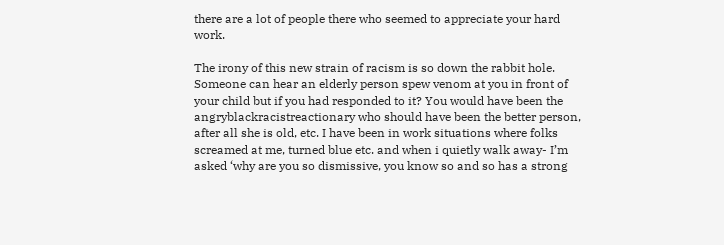there are a lot of people there who seemed to appreciate your hard work.

The irony of this new strain of racism is so down the rabbit hole. Someone can hear an elderly person spew venom at you in front of your child but if you had responded to it? You would have been the angryblackracistreactionary who should have been the better person, after all she is old, etc. I have been in work situations where folks screamed at me, turned blue etc. and when i quietly walk away- I’m asked ‘why are you so dismissive, you know so and so has a strong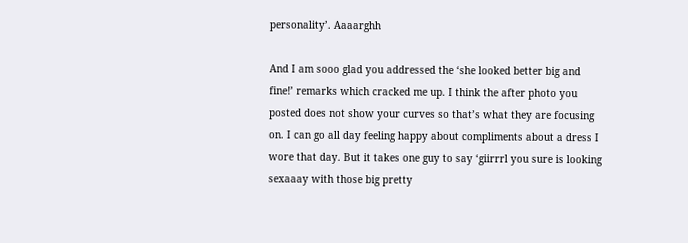personality’. Aaaarghh

And I am sooo glad you addressed the ‘she looked better big and fine!’ remarks which cracked me up. I think the after photo you posted does not show your curves so that’s what they are focusing on. I can go all day feeling happy about compliments about a dress I wore that day. But it takes one guy to say ‘giirrrl you sure is looking sexaaay with those big pretty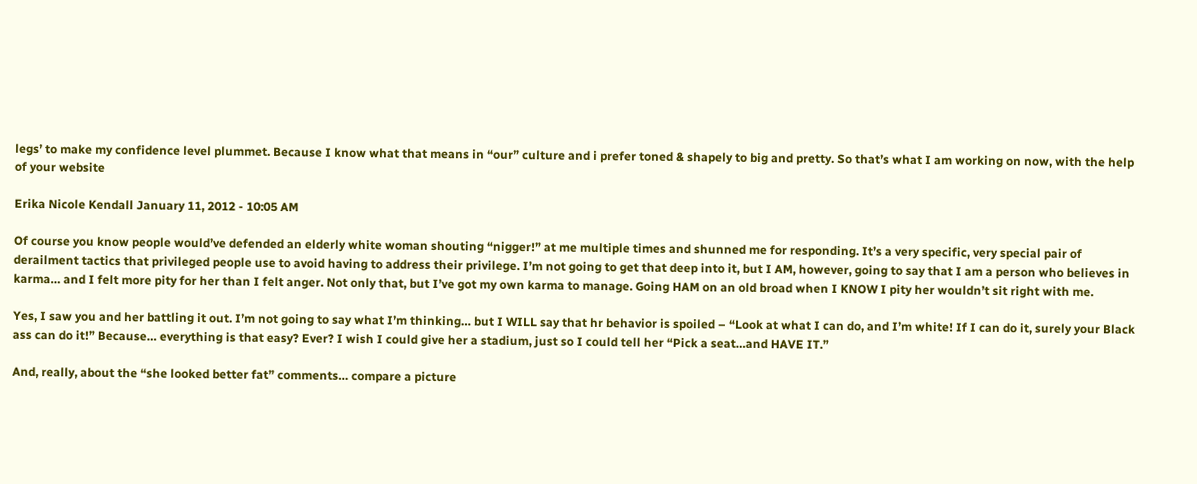legs’ to make my confidence level plummet. Because I know what that means in “our” culture and i prefer toned & shapely to big and pretty. So that’s what I am working on now, with the help of your website

Erika Nicole Kendall January 11, 2012 - 10:05 AM

Of course you know people would’ve defended an elderly white woman shouting “nigger!” at me multiple times and shunned me for responding. It’s a very specific, very special pair of derailment tactics that privileged people use to avoid having to address their privilege. I’m not going to get that deep into it, but I AM, however, going to say that I am a person who believes in karma… and I felt more pity for her than I felt anger. Not only that, but I’ve got my own karma to manage. Going HAM on an old broad when I KNOW I pity her wouldn’t sit right with me.

Yes, I saw you and her battling it out. I’m not going to say what I’m thinking… but I WILL say that hr behavior is spoiled – “Look at what I can do, and I’m white! If I can do it, surely your Black ass can do it!” Because… everything is that easy? Ever? I wish I could give her a stadium, just so I could tell her “Pick a seat…and HAVE IT.”

And, really, about the “she looked better fat” comments… compare a picture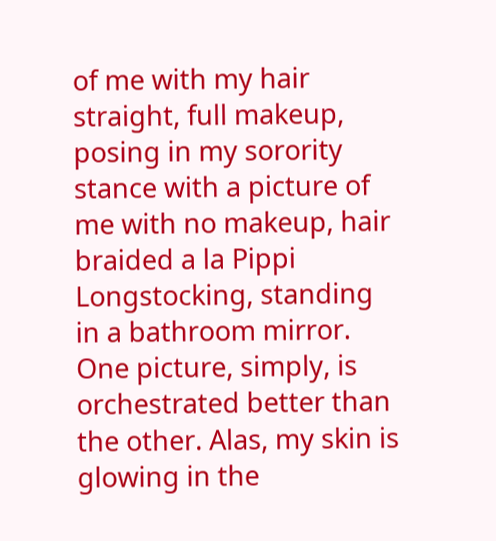of me with my hair straight, full makeup, posing in my sorority stance with a picture of me with no makeup, hair braided a la Pippi Longstocking, standing in a bathroom mirror. One picture, simply, is orchestrated better than the other. Alas, my skin is glowing in the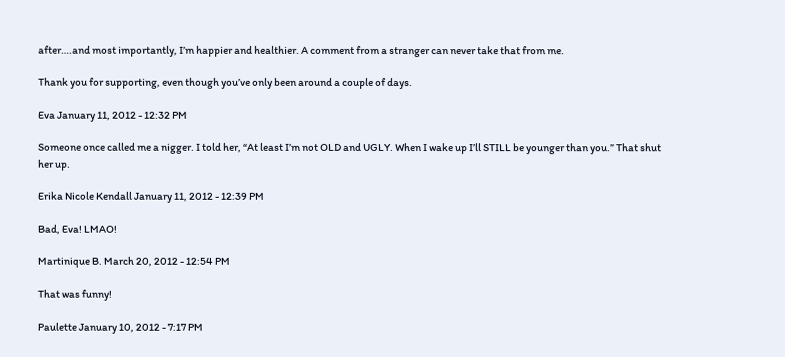after….and most importantly, I’m happier and healthier. A comment from a stranger can never take that from me.

Thank you for supporting, even though you’ve only been around a couple of days.

Eva January 11, 2012 - 12:32 PM

Someone once called me a nigger. I told her, “At least I’m not OLD and UGLY. When I wake up I’ll STILL be younger than you.” That shut her up.

Erika Nicole Kendall January 11, 2012 - 12:39 PM

Bad, Eva! LMAO!

Martinique B. March 20, 2012 - 12:54 PM

That was funny!

Paulette January 10, 2012 - 7:17 PM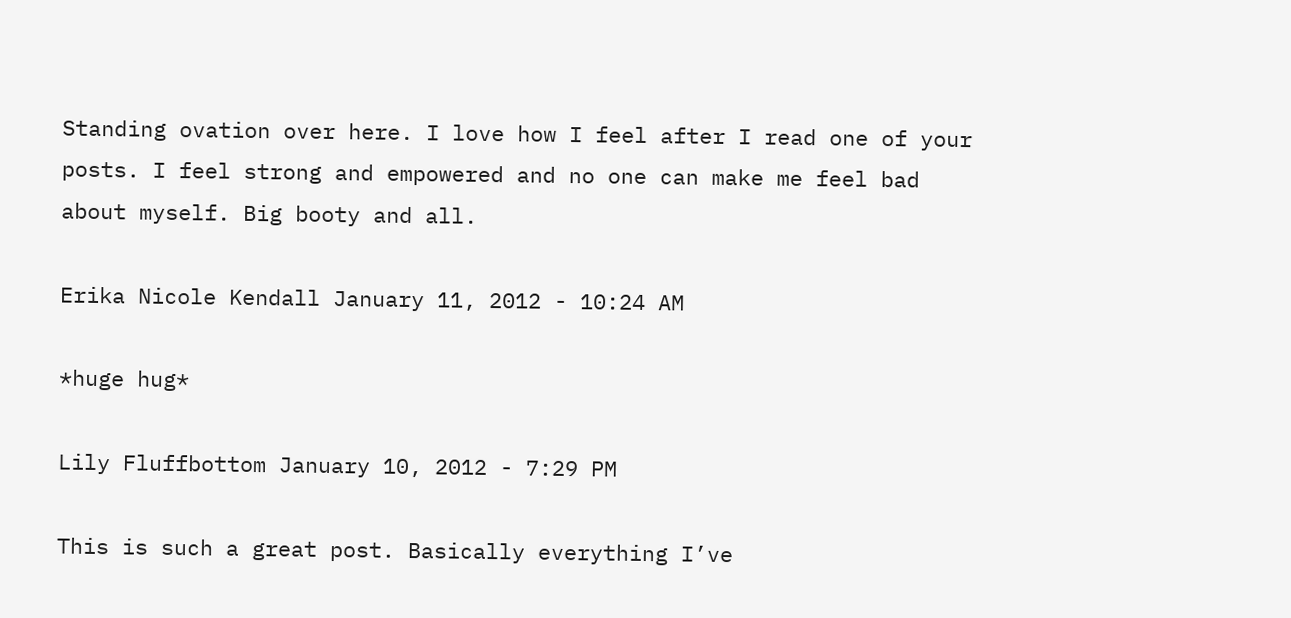Standing ovation over here. I love how I feel after I read one of your posts. I feel strong and empowered and no one can make me feel bad about myself. Big booty and all.

Erika Nicole Kendall January 11, 2012 - 10:24 AM

*huge hug*

Lily Fluffbottom January 10, 2012 - 7:29 PM

This is such a great post. Basically everything I’ve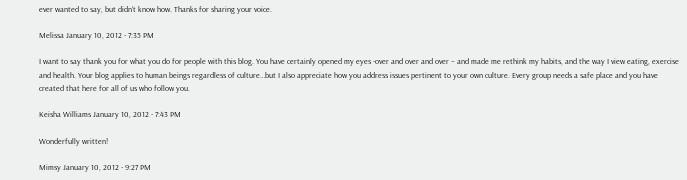ever wanted to say, but didn’t know how. Thanks for sharing your voice.

Melissa January 10, 2012 - 7:35 PM

I want to say thank you for what you do for people with this blog. You have certainly opened my eyes -over and over and over – and made me rethink my habits, and the way I view eating, exercise and health. Your blog applies to human beings regardless of culture…but I also appreciate how you address issues pertinent to your own culture. Every group needs a safe place and you have created that here for all of us who follow you.

Keisha Williams January 10, 2012 - 7:43 PM

Wonderfully written!

Mimsy January 10, 2012 - 9:27 PM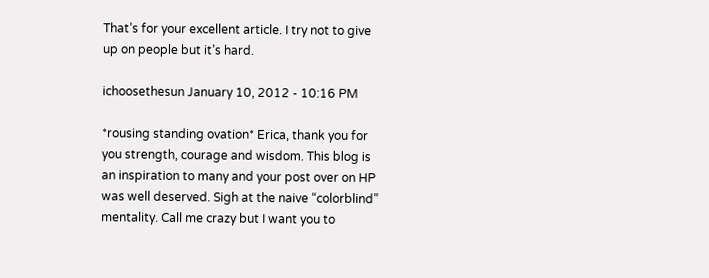That’s for your excellent article. I try not to give up on people but it’s hard.

ichoosethesun January 10, 2012 - 10:16 PM

*rousing standing ovation* Erica, thank you for you strength, courage and wisdom. This blog is an inspiration to many and your post over on HP was well deserved. Sigh at the naive “colorblind” mentality. Call me crazy but I want you to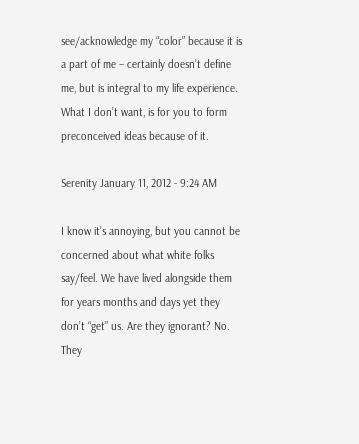see/acknowledge my “color” because it is a part of me – certainly doesn’t define me, but is integral to my life experience. What I don’t want, is for you to form preconceived ideas because of it.

Serenity January 11, 2012 - 9:24 AM

I know it’s annoying, but you cannot be concerned about what white folks say/feel. We have lived alongside them for years months and days yet they don’t “get” us. Are they ignorant? No. They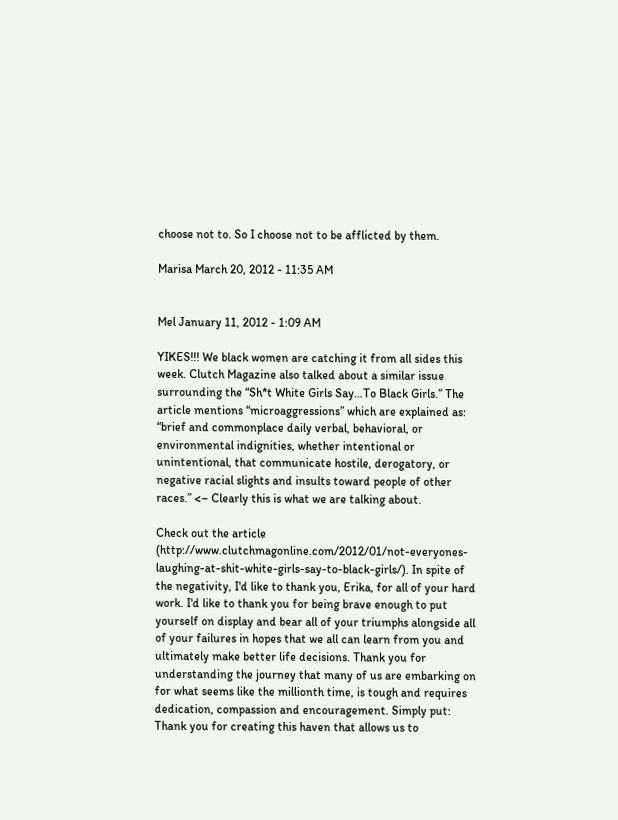choose not to. So I choose not to be afflicted by them.

Marisa March 20, 2012 - 11:35 AM


Mel January 11, 2012 - 1:09 AM

YIKES!!! We black women are catching it from all sides this week. Clutch Magazine also talked about a similar issue surrounding the “Sh*t White Girls Say…To Black Girls.” The article mentions “microaggressions” which are explained as: “brief and commonplace daily verbal, behavioral, or environmental indignities, whether intentional or unintentional, that communicate hostile, derogatory, or negative racial slights and insults toward people of other races.” <– Clearly this is what we are talking about.

Check out the article (http://www.clutchmagonline.com/2012/01/not-everyones-laughing-at-shit-white-girls-say-to-black-girls/). In spite of the negativity, I'd like to thank you, Erika, for all of your hard work. I'd like to thank you for being brave enough to put yourself on display and bear all of your triumphs alongside all of your failures in hopes that we all can learn from you and ultimately make better life decisions. Thank you for understanding the journey that many of us are embarking on for what seems like the millionth time, is tough and requires dedication, compassion and encouragement. Simply put: Thank you for creating this haven that allows us to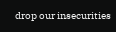drop our insecurities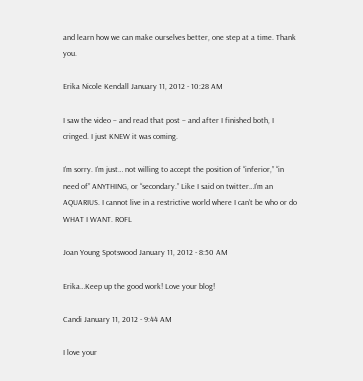and learn how we can make ourselves better, one step at a time. Thank you.

Erika Nicole Kendall January 11, 2012 - 10:28 AM

I saw the video – and read that post – and after I finished both, I cringed. I just KNEW it was coming.

I’m sorry. I’m just… not willing to accept the position of “inferior,” “in need of” ANYTHING, or “secondary.” Like I said on twitter…I’m an AQUARIUS. I cannot live in a restrictive world where I can’t be who or do WHAT I WANT. ROFL

Joan Young Spotswood January 11, 2012 - 8:50 AM

Erika…Keep up the good work! Love your blog!

Candi January 11, 2012 - 9:44 AM

I love your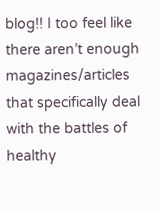blog!! I too feel like there aren’t enough magazines/articles that specifically deal with the battles of healthy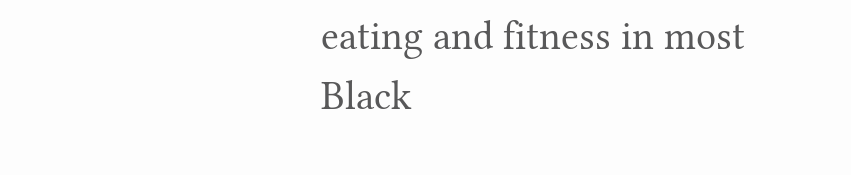eating and fitness in most Black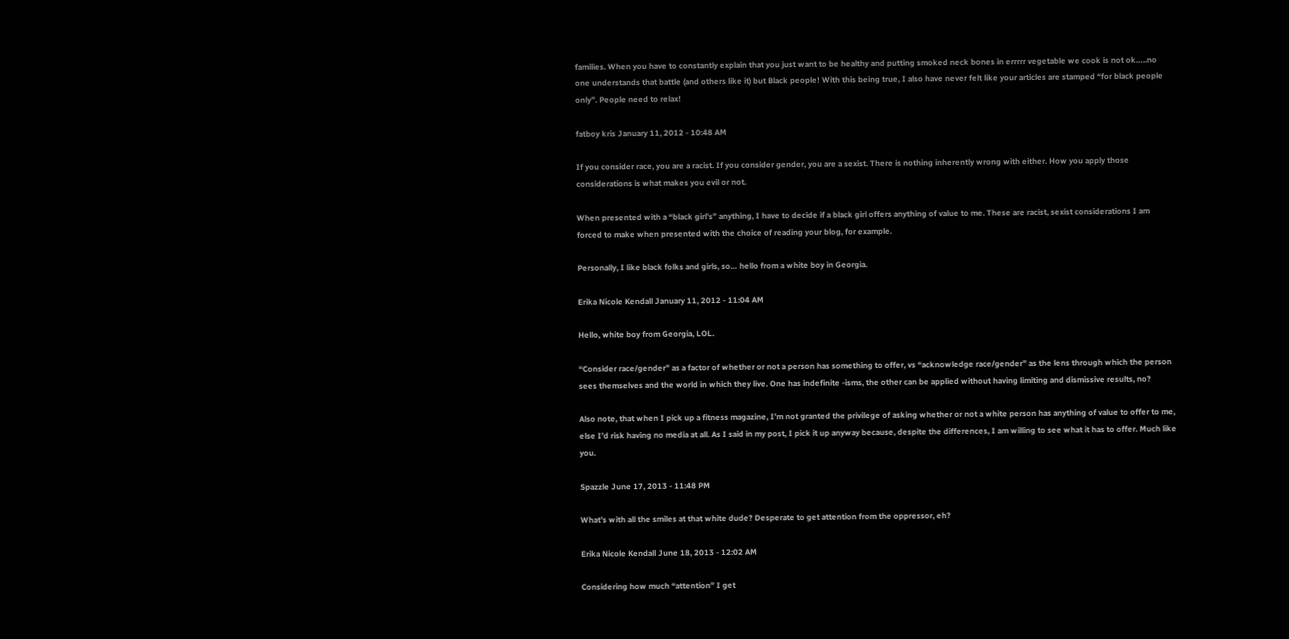families. When you have to constantly explain that you just want to be healthy and putting smoked neck bones in errrrr vegetable we cook is not ok…..no one understands that battle (and others like it) but Black people! With this being true, I also have never felt like your articles are stamped “for black people only”. People need to relax!

fatboy kris January 11, 2012 - 10:48 AM

If you consider race, you are a racist. If you consider gender, you are a sexist. There is nothing inherently wrong with either. How you apply those considerations is what makes you evil or not.

When presented with a “black girl’s” anything, I have to decide if a black girl offers anything of value to me. These are racist, sexist considerations I am forced to make when presented with the choice of reading your blog, for example.

Personally, I like black folks and girls, so… hello from a white boy in Georgia.

Erika Nicole Kendall January 11, 2012 - 11:04 AM

Hello, white boy from Georgia, LOL.

“Consider race/gender” as a factor of whether or not a person has something to offer, vs “acknowledge race/gender” as the lens through which the person sees themselves and the world in which they live. One has indefinite -isms, the other can be applied without having limiting and dismissive results, no?

Also note, that when I pick up a fitness magazine, I’m not granted the privilege of asking whether or not a white person has anything of value to offer to me, else I’d risk having no media at all. As I said in my post, I pick it up anyway because, despite the differences, I am willing to see what it has to offer. Much like you.

Spazzle June 17, 2013 - 11:48 PM

What’s with all the smiles at that white dude? Desperate to get attention from the oppressor, eh?

Erika Nicole Kendall June 18, 2013 - 12:02 AM

Considering how much “attention” I get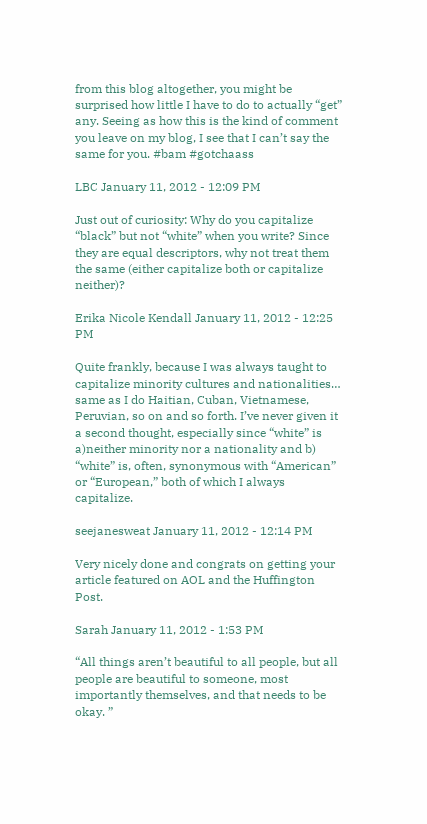from this blog altogether, you might be surprised how little I have to do to actually “get” any. Seeing as how this is the kind of comment you leave on my blog, I see that I can’t say the same for you. #bam #gotchaass

LBC January 11, 2012 - 12:09 PM

Just out of curiosity: Why do you capitalize “black” but not “white” when you write? Since they are equal descriptors, why not treat them the same (either capitalize both or capitalize neither)?

Erika Nicole Kendall January 11, 2012 - 12:25 PM

Quite frankly, because I was always taught to capitalize minority cultures and nationalities… same as I do Haitian, Cuban, Vietnamese, Peruvian, so on and so forth. I’ve never given it a second thought, especially since “white” is a)neither minority nor a nationality and b) “white” is, often, synonymous with “American” or “European,” both of which I always capitalize.

seejanesweat January 11, 2012 - 12:14 PM

Very nicely done and congrats on getting your article featured on AOL and the Huffington Post.

Sarah January 11, 2012 - 1:53 PM

“All things aren’t beautiful to all people, but all people are beautiful to someone, most importantly themselves, and that needs to be okay. ”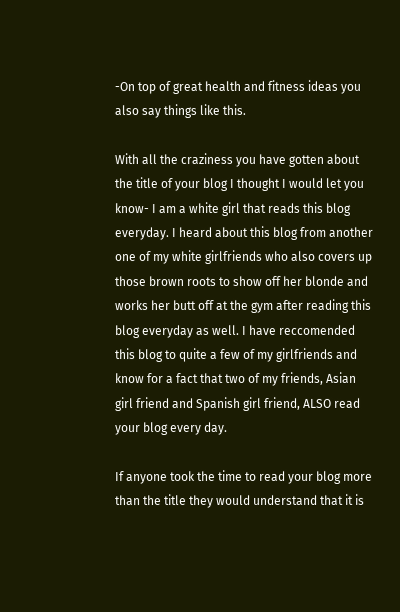-On top of great health and fitness ideas you also say things like this.

With all the craziness you have gotten about the title of your blog I thought I would let you know- I am a white girl that reads this blog everyday. I heard about this blog from another one of my white girlfriends who also covers up those brown roots to show off her blonde and works her butt off at the gym after reading this blog everyday as well. I have reccomended this blog to quite a few of my girlfriends and know for a fact that two of my friends, Asian girl friend and Spanish girl friend, ALSO read your blog every day.

If anyone took the time to read your blog more than the title they would understand that it is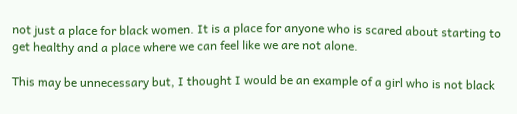not just a place for black women. It is a place for anyone who is scared about starting to get healthy and a place where we can feel like we are not alone.

This may be unnecessary but, I thought I would be an example of a girl who is not black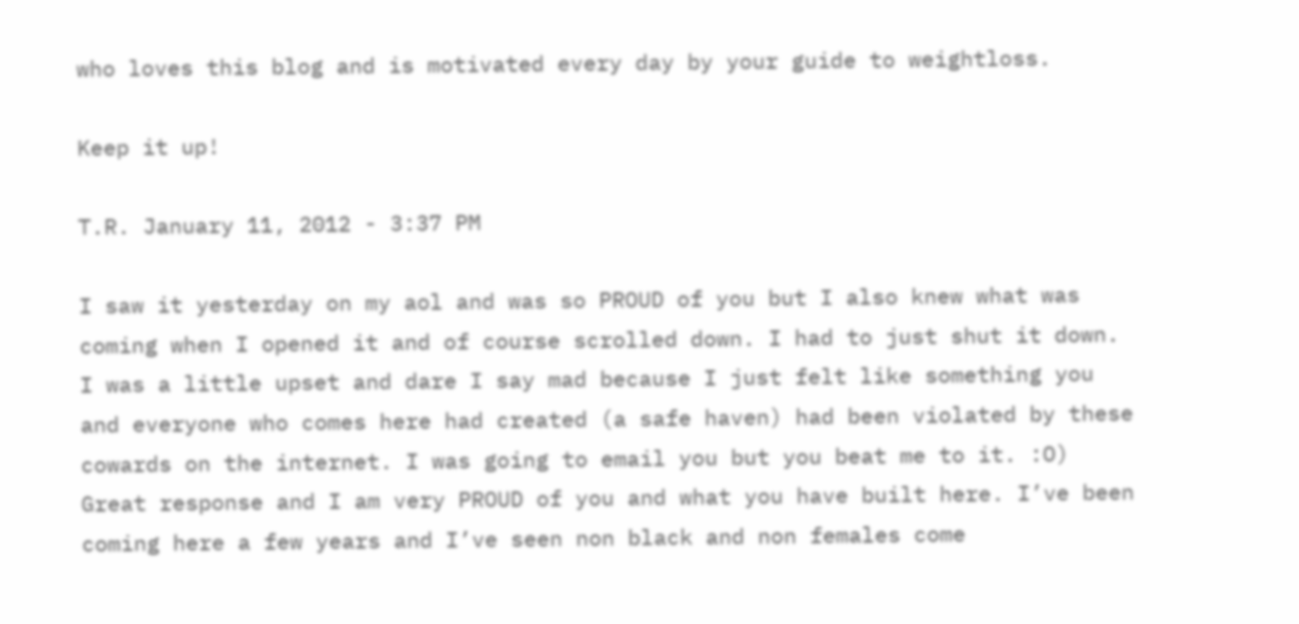who loves this blog and is motivated every day by your guide to weightloss.

Keep it up!

T.R. January 11, 2012 - 3:37 PM

I saw it yesterday on my aol and was so PROUD of you but I also knew what was coming when I opened it and of course scrolled down. I had to just shut it down. I was a little upset and dare I say mad because I just felt like something you and everyone who comes here had created (a safe haven) had been violated by these cowards on the internet. I was going to email you but you beat me to it. :O) Great response and I am very PROUD of you and what you have built here. I’ve been coming here a few years and I’ve seen non black and non females come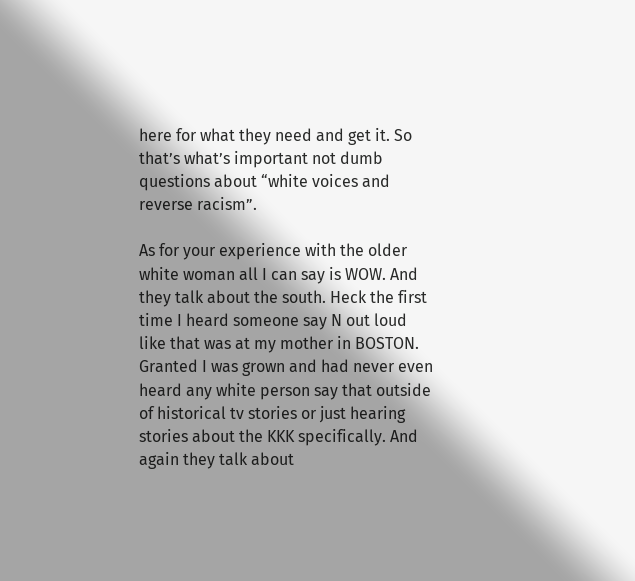here for what they need and get it. So that’s what’s important not dumb questions about “white voices and reverse racism”.

As for your experience with the older white woman all I can say is WOW. And they talk about the south. Heck the first time I heard someone say N out loud like that was at my mother in BOSTON. Granted I was grown and had never even heard any white person say that outside of historical tv stories or just hearing stories about the KKK specifically. And again they talk about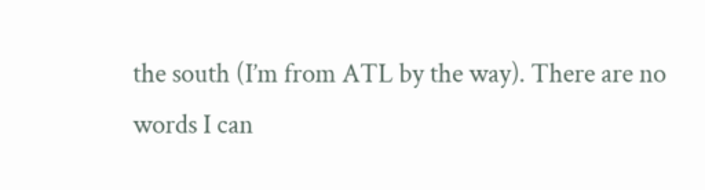the south (I’m from ATL by the way). There are no words I can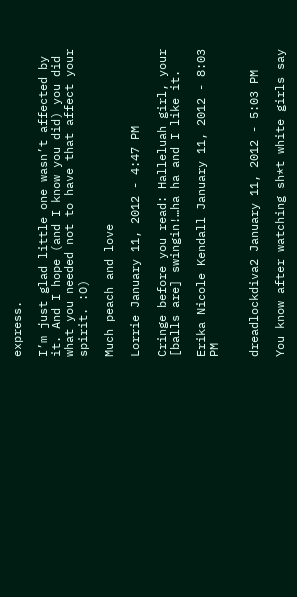express.

I’m just glad little one wasn’t affected by it. And I hope (and I know you did) you did what you needed not to have that affect your spirit. :O)

Much peach and love

Lorrie January 11, 2012 - 4:47 PM

Cringe before you read: Halleluah girl, your [balls are] swingin!…ha ha and I like it.

Erika Nicole Kendall January 11, 2012 - 8:03 PM


dreadlockdiva2 January 11, 2012 - 5:03 PM

You know after watching sh*t white girls say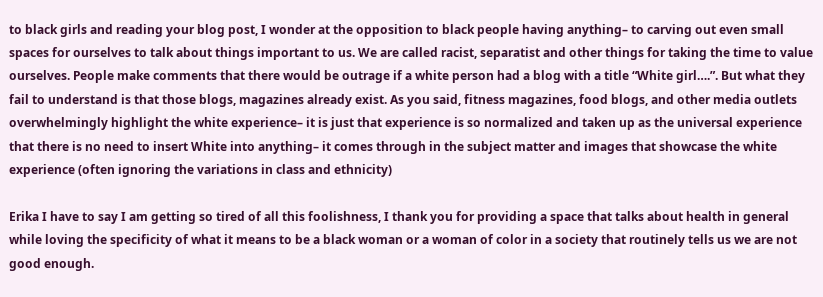to black girls and reading your blog post, I wonder at the opposition to black people having anything– to carving out even small spaces for ourselves to talk about things important to us. We are called racist, separatist and other things for taking the time to value ourselves. People make comments that there would be outrage if a white person had a blog with a title “White girl….”. But what they fail to understand is that those blogs, magazines already exist. As you said, fitness magazines, food blogs, and other media outlets overwhelmingly highlight the white experience– it is just that experience is so normalized and taken up as the universal experience that there is no need to insert White into anything– it comes through in the subject matter and images that showcase the white experience (often ignoring the variations in class and ethnicity)

Erika I have to say I am getting so tired of all this foolishness, I thank you for providing a space that talks about health in general while loving the specificity of what it means to be a black woman or a woman of color in a society that routinely tells us we are not good enough.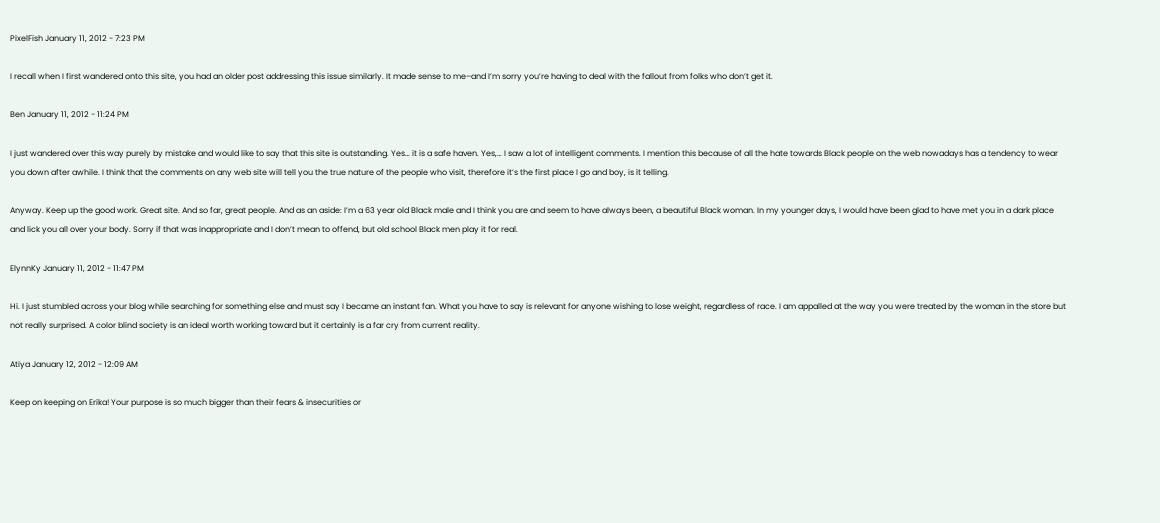PixelFish January 11, 2012 - 7:23 PM

I recall when I first wandered onto this site, you had an older post addressing this issue similarly. It made sense to me–and I’m sorry you’re having to deal with the fallout from folks who don’t get it.

Ben January 11, 2012 - 11:24 PM

I just wandered over this way purely by mistake and would like to say that this site is outstanding. Yes… it is a safe haven. Yes,… I saw a lot of intelligent comments. I mention this because of all the hate towards Black people on the web nowadays has a tendency to wear you down after awhile. I think that the comments on any web site will tell you the true nature of the people who visit, therefore it’s the first place I go and boy, is it telling.

Anyway. Keep up the good work. Great site. And so far, great people. And as an aside: I’m a 63 year old Black male and I think you are and seem to have always been, a beautiful Black woman. In my younger days, I would have been glad to have met you in a dark place and lick you all over your body. Sorry if that was inappropriate and I don’t mean to offend, but old school Black men play it for real.

ElynnKy January 11, 2012 - 11:47 PM

Hi. I just stumbled across your blog while searching for something else and must say I became an instant fan. What you have to say is relevant for anyone wishing to lose weight, regardless of race. I am appalled at the way you were treated by the woman in the store but not really surprised. A color blind society is an ideal worth working toward but it certainly is a far cry from current reality.

Atiya January 12, 2012 - 12:09 AM

Keep on keeping on Erika! Your purpose is so much bigger than their fears & insecurities or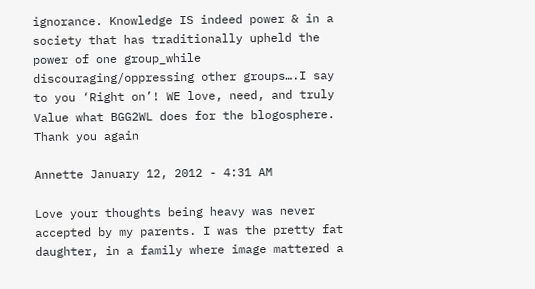ignorance. Knowledge IS indeed power & in a society that has traditionally upheld the power of one group_while discouraging/oppressing other groups….I say to you ‘Right on’! WE love, need, and truly Value what BGG2WL does for the blogosphere. Thank you again

Annette January 12, 2012 - 4:31 AM

Love your thoughts being heavy was never accepted by my parents. I was the pretty fat daughter, in a family where image mattered a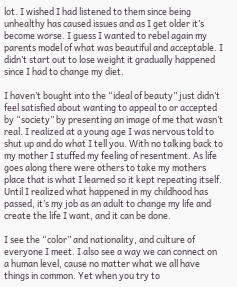lot. I wished I had listened to them since being unhealthy has caused issues and as I get older it’s become worse. I guess I wanted to rebel again my parents model of what was beautiful and acceptable. I didn’t start out to lose weight it gradually happened since I had to change my diet.

I haven’t bought into the “ideal of beauty” just didn’t feel satisfied about wanting to appeal to or accepted by “society” by presenting an image of me that wasn’t real. I realized at a young age I was nervous told to shut up and do what I tell you. With no talking back to my mother I stuffed my feeling of resentment. As life goes along there were others to take my mothers place that is what I learned so it kept repeating itself. Until I realized what happened in my childhood has passed, it’s my job as an adult to change my life and create the life I want, and it can be done.

I see the “color” and nationality, and culture of everyone I meet. I also see a way we can connect on a human level, cause no matter what we all have things in common. Yet when you try to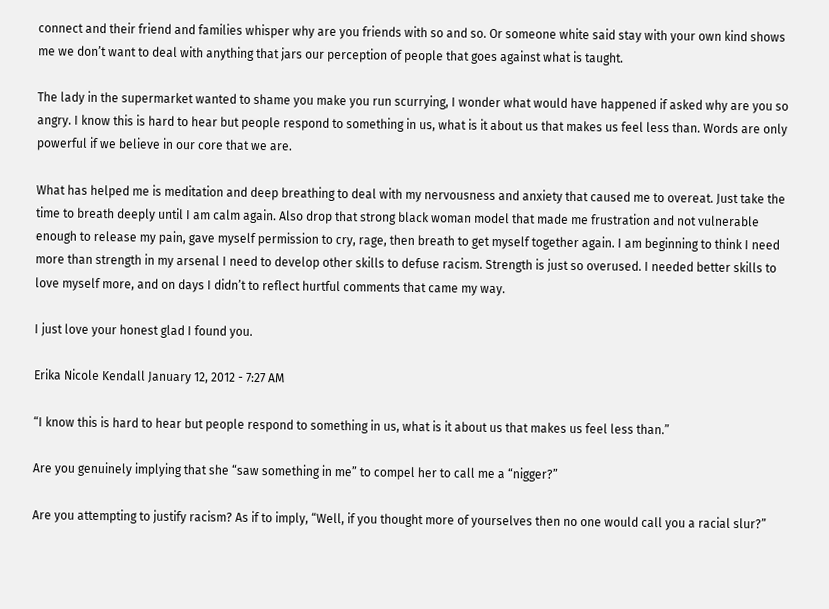connect and their friend and families whisper why are you friends with so and so. Or someone white said stay with your own kind shows me we don’t want to deal with anything that jars our perception of people that goes against what is taught.

The lady in the supermarket wanted to shame you make you run scurrying, I wonder what would have happened if asked why are you so angry. I know this is hard to hear but people respond to something in us, what is it about us that makes us feel less than. Words are only powerful if we believe in our core that we are.

What has helped me is meditation and deep breathing to deal with my nervousness and anxiety that caused me to overeat. Just take the time to breath deeply until I am calm again. Also drop that strong black woman model that made me frustration and not vulnerable enough to release my pain, gave myself permission to cry, rage, then breath to get myself together again. I am beginning to think I need more than strength in my arsenal I need to develop other skills to defuse racism. Strength is just so overused. I needed better skills to love myself more, and on days I didn’t to reflect hurtful comments that came my way.

I just love your honest glad I found you.

Erika Nicole Kendall January 12, 2012 - 7:27 AM

“I know this is hard to hear but people respond to something in us, what is it about us that makes us feel less than.”

Are you genuinely implying that she “saw something in me” to compel her to call me a “nigger?”

Are you attempting to justify racism? As if to imply, “Well, if you thought more of yourselves then no one would call you a racial slur?”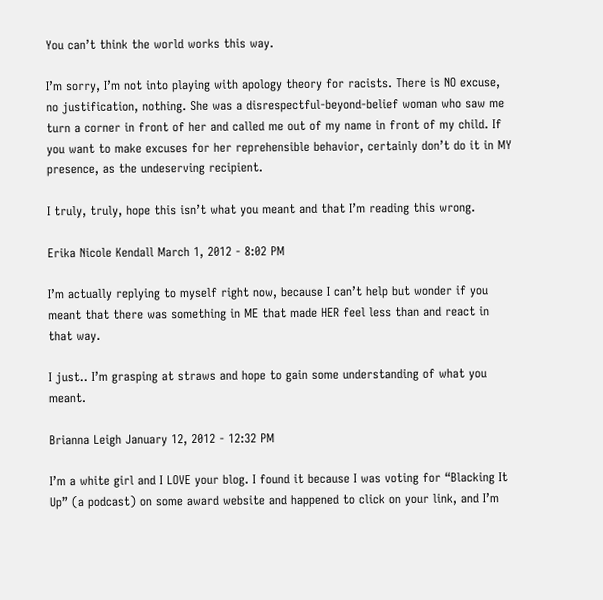You can’t think the world works this way.

I’m sorry, I’m not into playing with apology theory for racists. There is NO excuse, no justification, nothing. She was a disrespectful-beyond-belief woman who saw me turn a corner in front of her and called me out of my name in front of my child. If you want to make excuses for her reprehensible behavior, certainly don’t do it in MY presence, as the undeserving recipient.

I truly, truly, hope this isn’t what you meant and that I’m reading this wrong.

Erika Nicole Kendall March 1, 2012 - 8:02 PM

I’m actually replying to myself right now, because I can’t help but wonder if you meant that there was something in ME that made HER feel less than and react in that way.

I just.. I’m grasping at straws and hope to gain some understanding of what you meant.

Brianna Leigh January 12, 2012 - 12:32 PM

I’m a white girl and I LOVE your blog. I found it because I was voting for “Blacking It Up” (a podcast) on some award website and happened to click on your link, and I’m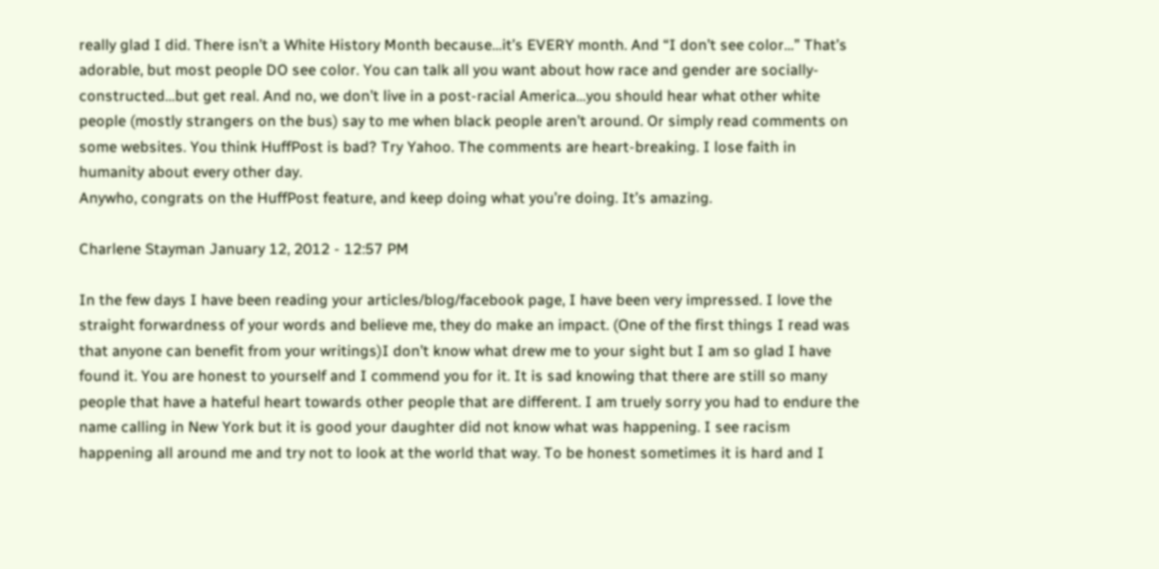really glad I did. There isn’t a White History Month because…it’s EVERY month. And “I don’t see color…” That’s adorable, but most people DO see color. You can talk all you want about how race and gender are socially-constructed…but get real. And no, we don’t live in a post-racial America…you should hear what other white people (mostly strangers on the bus) say to me when black people aren’t around. Or simply read comments on some websites. You think HuffPost is bad? Try Yahoo. The comments are heart-breaking. I lose faith in humanity about every other day.
Anywho, congrats on the HuffPost feature, and keep doing what you’re doing. It’s amazing.

Charlene Stayman January 12, 2012 - 12:57 PM

In the few days I have been reading your articles/blog/facebook page, I have been very impressed. I love the straight forwardness of your words and believe me, they do make an impact. (One of the first things I read was that anyone can benefit from your writings)I don’t know what drew me to your sight but I am so glad I have found it. You are honest to yourself and I commend you for it. It is sad knowing that there are still so many people that have a hateful heart towards other people that are different. I am truely sorry you had to endure the name calling in New York but it is good your daughter did not know what was happening. I see racism happening all around me and try not to look at the world that way. To be honest sometimes it is hard and I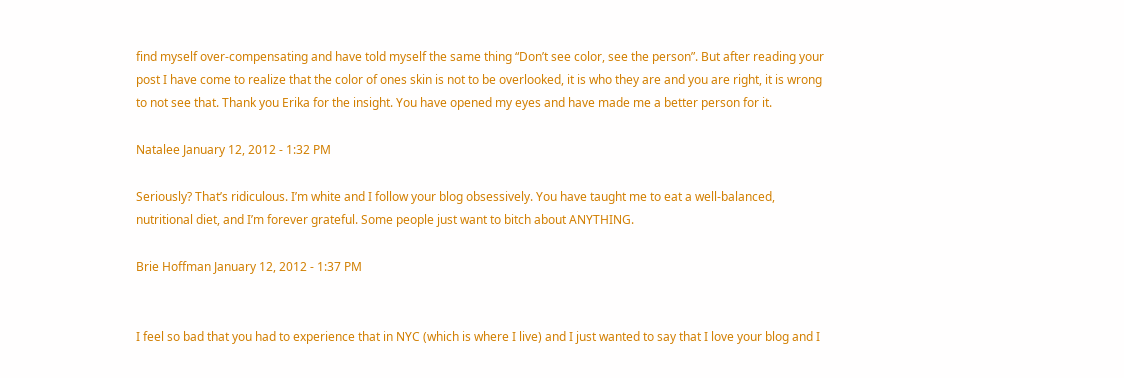find myself over-compensating and have told myself the same thing “Don’t see color, see the person”. But after reading your post I have come to realize that the color of ones skin is not to be overlooked, it is who they are and you are right, it is wrong to not see that. Thank you Erika for the insight. You have opened my eyes and have made me a better person for it.

Natalee January 12, 2012 - 1:32 PM

Seriously? That’s ridiculous. I’m white and I follow your blog obsessively. You have taught me to eat a well-balanced, nutritional diet, and I’m forever grateful. Some people just want to bitch about ANYTHING.

Brie Hoffman January 12, 2012 - 1:37 PM


I feel so bad that you had to experience that in NYC (which is where I live) and I just wanted to say that I love your blog and I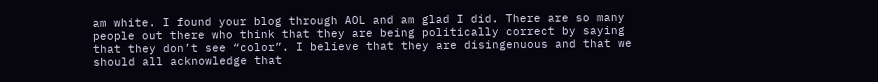am white. I found your blog through AOL and am glad I did. There are so many people out there who think that they are being politically correct by saying that they don’t see “color”. I believe that they are disingenuous and that we should all acknowledge that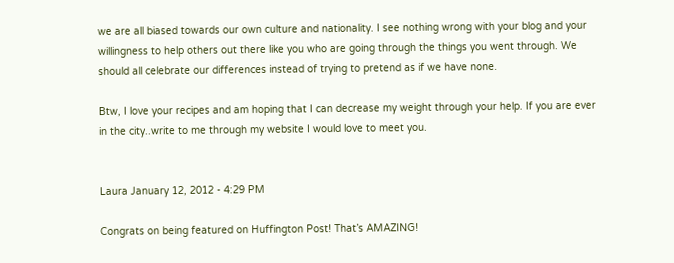we are all biased towards our own culture and nationality. I see nothing wrong with your blog and your willingness to help others out there like you who are going through the things you went through. We should all celebrate our differences instead of trying to pretend as if we have none.

Btw, I love your recipes and am hoping that I can decrease my weight through your help. If you are ever in the city..write to me through my website I would love to meet you.


Laura January 12, 2012 - 4:29 PM

Congrats on being featured on Huffington Post! That’s AMAZING!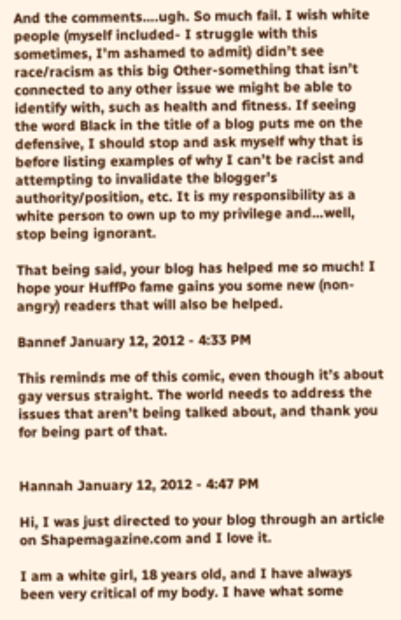And the comments….ugh. So much fail. I wish white people (myself included- I struggle with this sometimes, I’m ashamed to admit) didn’t see race/racism as this big Other-something that isn’t connected to any other issue we might be able to identify with, such as health and fitness. If seeing the word Black in the title of a blog puts me on the defensive, I should stop and ask myself why that is before listing examples of why I can’t be racist and attempting to invalidate the blogger’s authority/position, etc. It is my responsibility as a white person to own up to my privilege and…well, stop being ignorant.

That being said, your blog has helped me so much! I hope your HuffPo fame gains you some new (non-angry) readers that will also be helped.

Bannef January 12, 2012 - 4:33 PM

This reminds me of this comic, even though it’s about gay versus straight. The world needs to address the issues that aren’t being talked about, and thank you for being part of that.


Hannah January 12, 2012 - 4:47 PM

Hi, I was just directed to your blog through an article on Shapemagazine.com and I love it.

I am a white girl, 18 years old, and I have always been very critical of my body. I have what some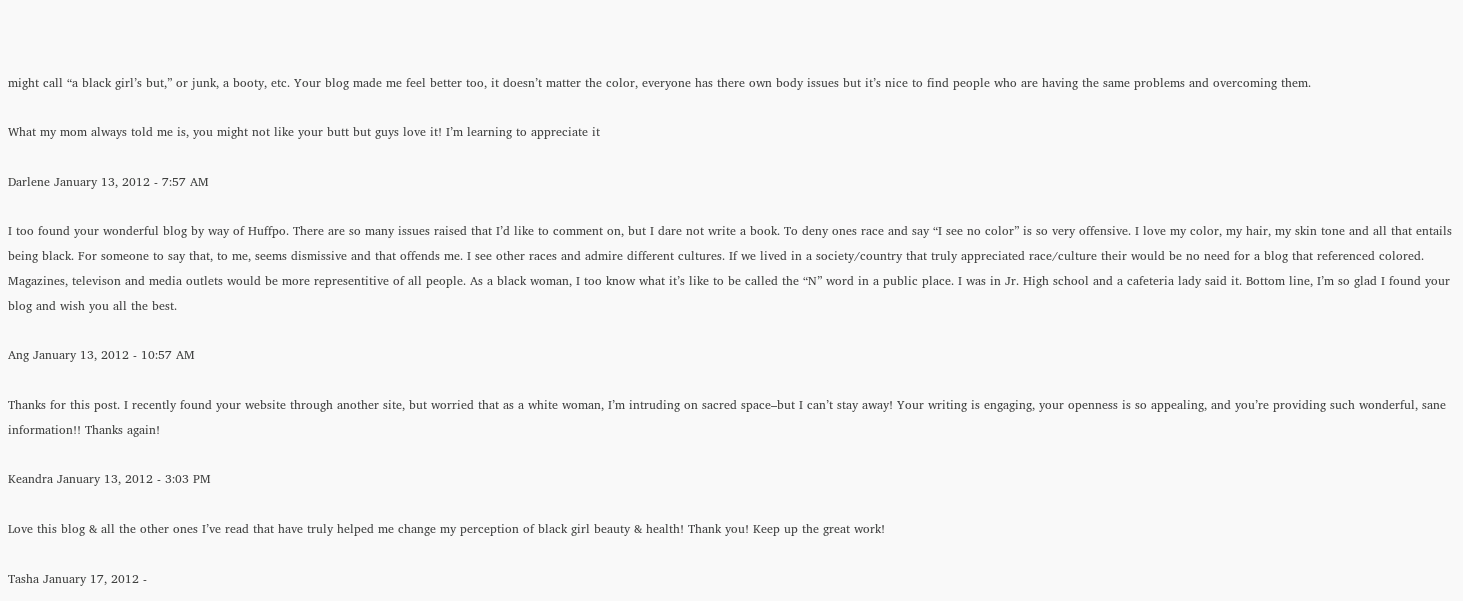might call “a black girl’s but,” or junk, a booty, etc. Your blog made me feel better too, it doesn’t matter the color, everyone has there own body issues but it’s nice to find people who are having the same problems and overcoming them.

What my mom always told me is, you might not like your butt but guys love it! I’m learning to appreciate it

Darlene January 13, 2012 - 7:57 AM

I too found your wonderful blog by way of Huffpo. There are so many issues raised that I’d like to comment on, but I dare not write a book. To deny ones race and say “I see no color” is so very offensive. I love my color, my hair, my skin tone and all that entails being black. For someone to say that, to me, seems dismissive and that offends me. I see other races and admire different cultures. If we lived in a society/country that truly appreciated race/culture their would be no need for a blog that referenced colored. Magazines, televison and media outlets would be more representitive of all people. As a black woman, I too know what it’s like to be called the “N” word in a public place. I was in Jr. High school and a cafeteria lady said it. Bottom line, I’m so glad I found your blog and wish you all the best.

Ang January 13, 2012 - 10:57 AM

Thanks for this post. I recently found your website through another site, but worried that as a white woman, I’m intruding on sacred space–but I can’t stay away! Your writing is engaging, your openness is so appealing, and you’re providing such wonderful, sane information!! Thanks again!

Keandra January 13, 2012 - 3:03 PM

Love this blog & all the other ones I’ve read that have truly helped me change my perception of black girl beauty & health! Thank you! Keep up the great work!

Tasha January 17, 2012 -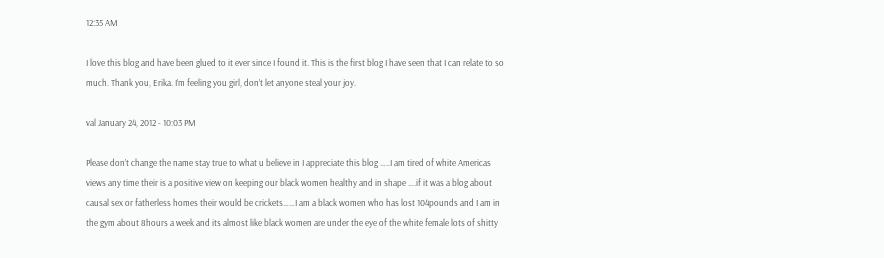12:35 AM

I love this blog and have been glued to it ever since I found it. This is the first blog I have seen that I can relate to so much. Thank you, Erika. I’m feeling you girl, don’t let anyone steal your joy.

val January 24, 2012 - 10:03 PM

Please don’t change the name stay true to what u believe in I appreciate this blog …..I am tired of white Americas views any time their is a positive view on keeping our black women healthy and in shape ….if it was a blog about causal sex or fatherless homes their would be crickets……I am a black women who has lost 104pounds and I am in the gym about 8hours a week and its almost like black women are under the eye of the white female lots of shitty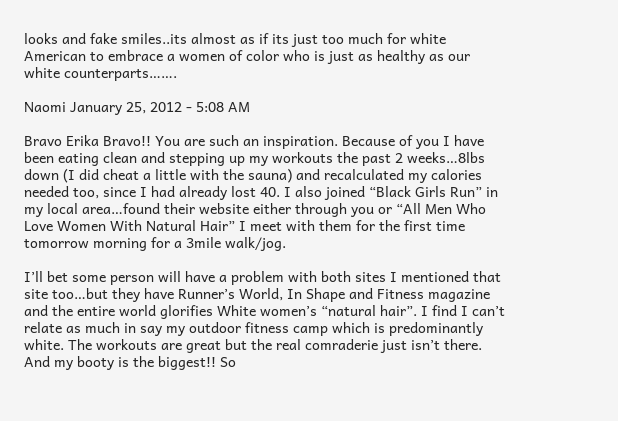looks and fake smiles..its almost as if its just too much for white American to embrace a women of color who is just as healthy as our white counterparts…….

Naomi January 25, 2012 - 5:08 AM

Bravo Erika Bravo!! You are such an inspiration. Because of you I have been eating clean and stepping up my workouts the past 2 weeks…8lbs down (I did cheat a little with the sauna) and recalculated my calories needed too, since I had already lost 40. I also joined “Black Girls Run” in my local area…found their website either through you or “All Men Who Love Women With Natural Hair” I meet with them for the first time tomorrow morning for a 3mile walk/jog.

I’ll bet some person will have a problem with both sites I mentioned that site too…but they have Runner’s World, In Shape and Fitness magazine and the entire world glorifies White women’s “natural hair”. I find I can’t relate as much in say my outdoor fitness camp which is predominantly white. The workouts are great but the real comraderie just isn’t there. And my booty is the biggest!! So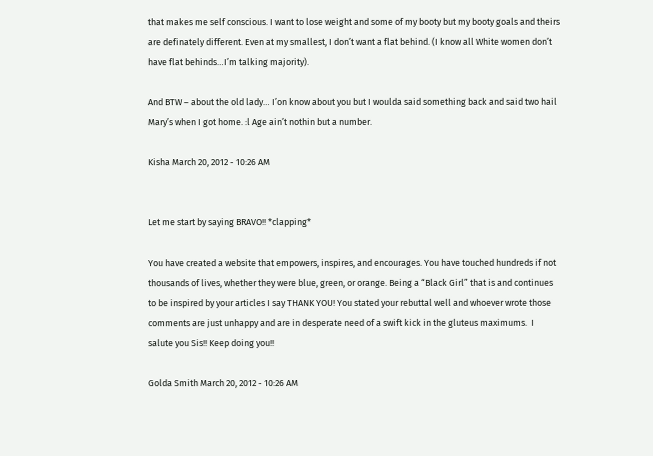that makes me self conscious. I want to lose weight and some of my booty but my booty goals and theirs are definately different. Even at my smallest, I don’t want a flat behind. (I know all White women don’t have flat behinds…I’m talking majority).

And BTW – about the old lady… I’on know about you but I woulda said something back and said two hail Mary’s when I got home. :l Age ain’t nothin but a number.

Kisha March 20, 2012 - 10:26 AM


Let me start by saying BRAVO!! *clapping*

You have created a website that empowers, inspires, and encourages. You have touched hundreds if not thousands of lives, whether they were blue, green, or orange. Being a “Black Girl” that is and continues to be inspired by your articles I say THANK YOU! You stated your rebuttal well and whoever wrote those comments are just unhappy and are in desperate need of a swift kick in the gluteus maximums.  I salute you Sis!! Keep doing you!!

Golda Smith March 20, 2012 - 10:26 AM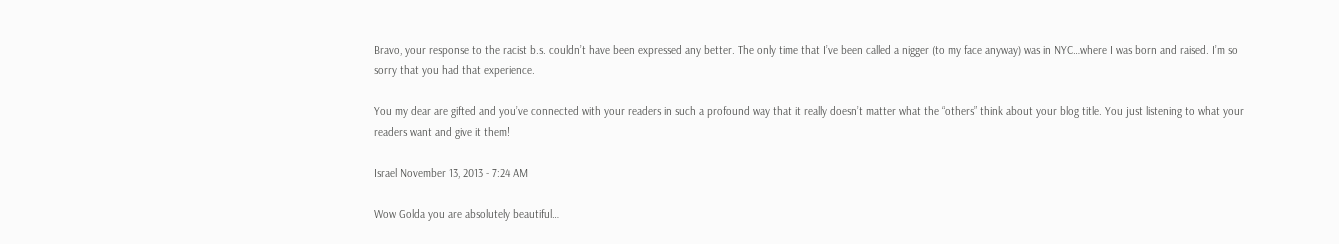Bravo, your response to the racist b.s. couldn’t have been expressed any better. The only time that I’ve been called a nigger (to my face anyway) was in NYC…where I was born and raised. I’m so sorry that you had that experience.

You my dear are gifted and you’ve connected with your readers in such a profound way that it really doesn’t matter what the “others” think about your blog title. You just listening to what your readers want and give it them!

Israel November 13, 2013 - 7:24 AM

Wow Golda you are absolutely beautiful…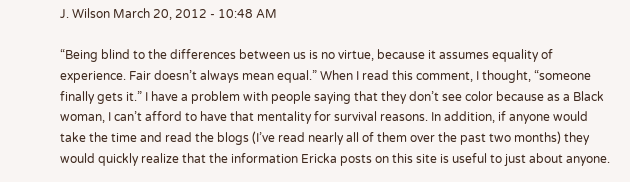J. Wilson March 20, 2012 - 10:48 AM

“Being blind to the differences between us is no virtue, because it assumes equality of experience. Fair doesn’t always mean equal.” When I read this comment, I thought, “someone finally gets it.” I have a problem with people saying that they don’t see color because as a Black woman, I can’t afford to have that mentality for survival reasons. In addition, if anyone would take the time and read the blogs (I’ve read nearly all of them over the past two months) they would quickly realize that the information Ericka posts on this site is useful to just about anyone.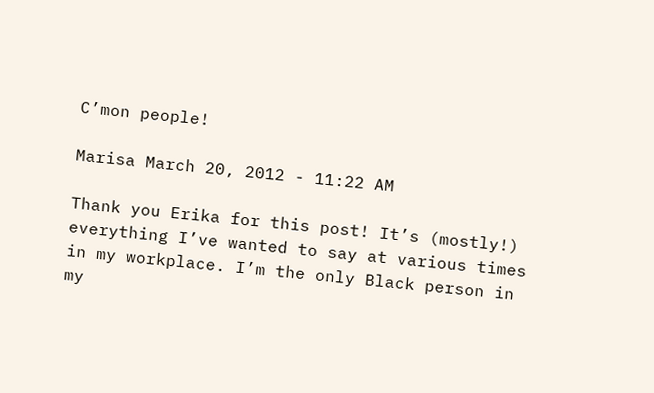C’mon people!

Marisa March 20, 2012 - 11:22 AM

Thank you Erika for this post! It’s (mostly!) everything I’ve wanted to say at various times in my workplace. I’m the only Black person in my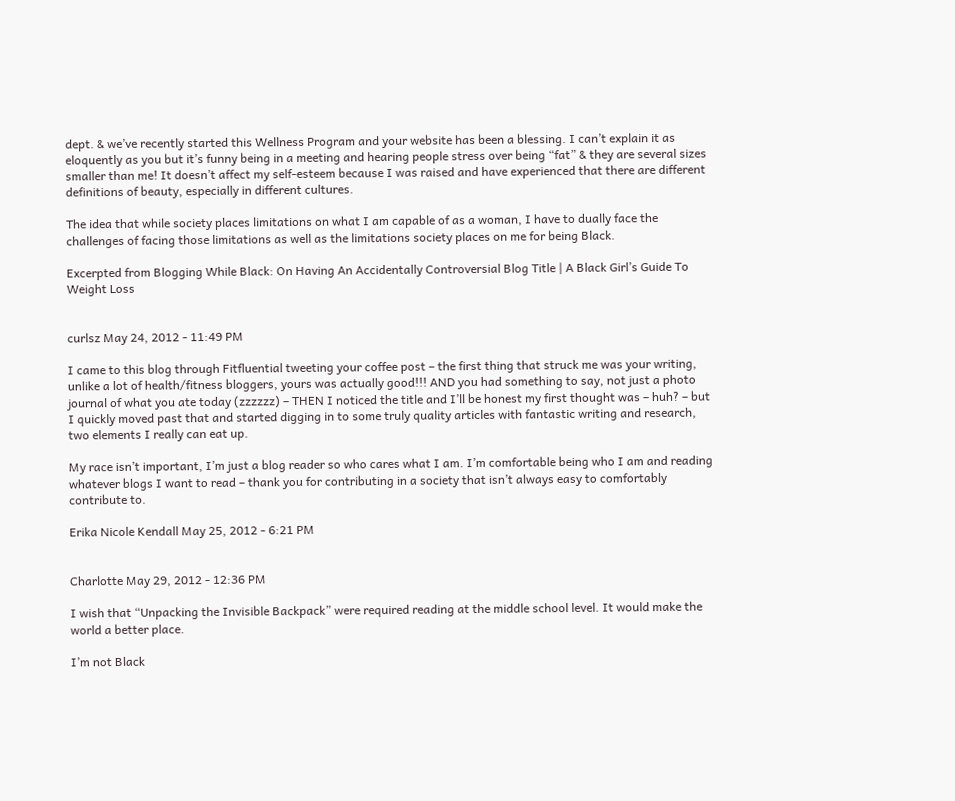dept. & we’ve recently started this Wellness Program and your website has been a blessing. I can’t explain it as eloquently as you but it’s funny being in a meeting and hearing people stress over being “fat” & they are several sizes smaller than me! It doesn’t affect my self-esteem because I was raised and have experienced that there are different definitions of beauty, especially in different cultures.

The idea that while society places limitations on what I am capable of as a woman, I have to dually face the challenges of facing those limitations as well as the limitations society places on me for being Black.

Excerpted from Blogging While Black: On Having An Accidentally Controversial Blog Title | A Black Girl’s Guide To Weight Loss


curlsz May 24, 2012 - 11:49 PM

I came to this blog through Fitfluential tweeting your coffee post – the first thing that struck me was your writing, unlike a lot of health/fitness bloggers, yours was actually good!!! AND you had something to say, not just a photo journal of what you ate today (zzzzzz) – THEN I noticed the title and I’ll be honest my first thought was – huh? – but I quickly moved past that and started digging in to some truly quality articles with fantastic writing and research, two elements I really can eat up.

My race isn’t important, I’m just a blog reader so who cares what I am. I’m comfortable being who I am and reading whatever blogs I want to read – thank you for contributing in a society that isn’t always easy to comfortably contribute to.

Erika Nicole Kendall May 25, 2012 - 6:21 PM


Charlotte May 29, 2012 - 12:36 PM

I wish that “Unpacking the Invisible Backpack” were required reading at the middle school level. It would make the world a better place.

I’m not Black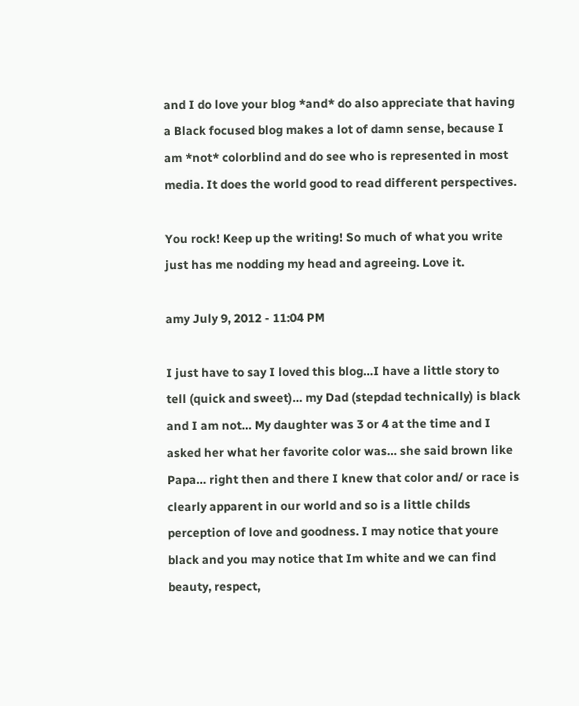and I do love your blog *and* do also appreciate that having a Black focused blog makes a lot of damn sense, because I am *not* colorblind and do see who is represented in most media. It does the world good to read different perspectives.

You rock! Keep up the writing! So much of what you write just has me nodding my head and agreeing. Love it.

amy July 9, 2012 - 11:04 PM

I just have to say I loved this blog…I have a little story to tell (quick and sweet)… my Dad (stepdad technically) is black and I am not… My daughter was 3 or 4 at the time and I asked her what her favorite color was… she said brown like Papa… right then and there I knew that color and/ or race is clearly apparent in our world and so is a little childs perception of love and goodness. I may notice that youre black and you may notice that Im white and we can find beauty, respect,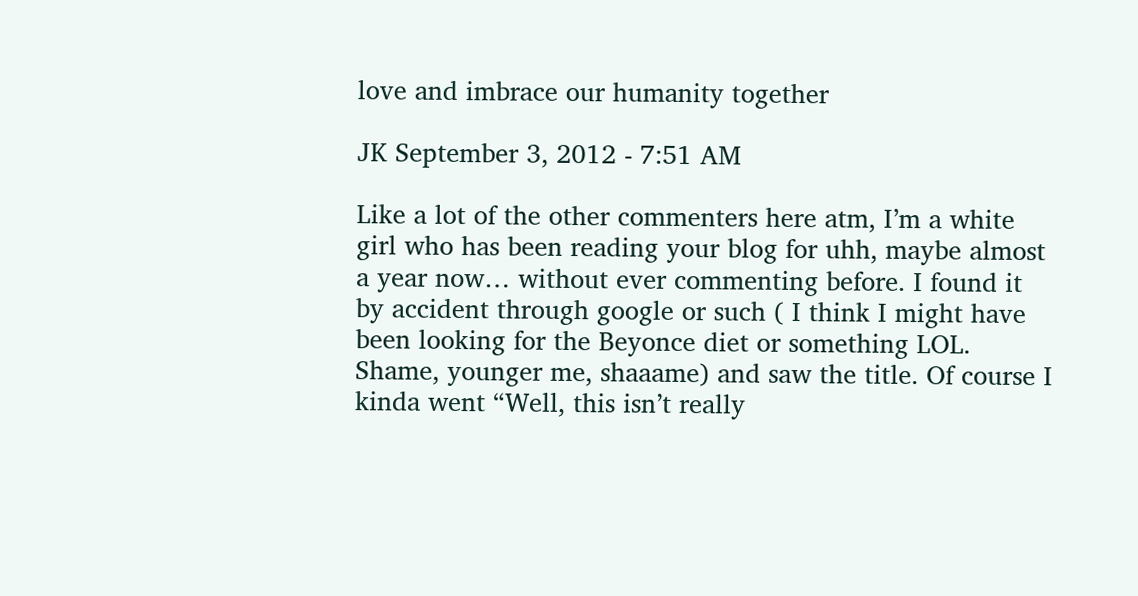love and imbrace our humanity together

JK September 3, 2012 - 7:51 AM

Like a lot of the other commenters here atm, I’m a white girl who has been reading your blog for uhh, maybe almost a year now… without ever commenting before. I found it by accident through google or such ( I think I might have been looking for the Beyonce diet or something LOL. Shame, younger me, shaaame) and saw the title. Of course I kinda went “Well, this isn’t really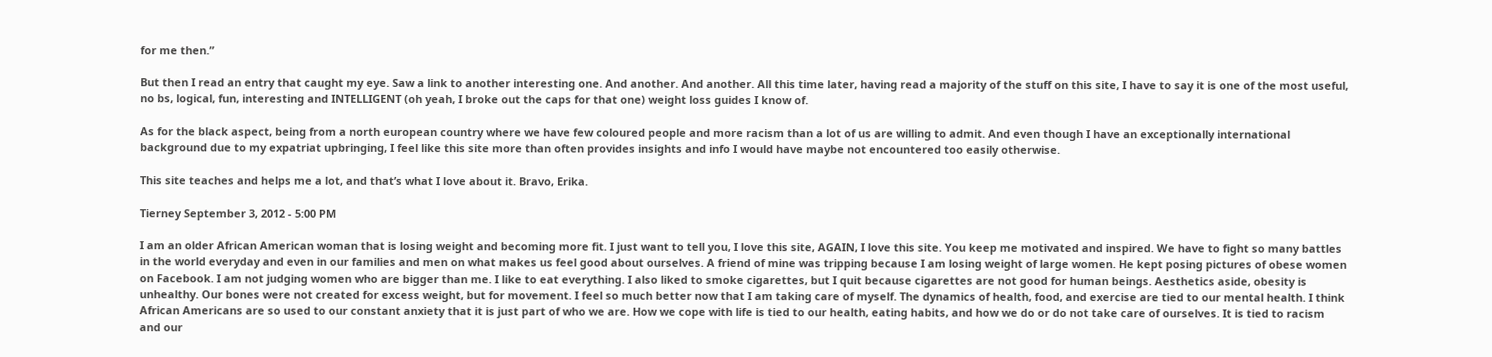for me then.”

But then I read an entry that caught my eye. Saw a link to another interesting one. And another. And another. All this time later, having read a majority of the stuff on this site, I have to say it is one of the most useful, no bs, logical, fun, interesting and INTELLIGENT (oh yeah, I broke out the caps for that one) weight loss guides I know of.

As for the black aspect, being from a north european country where we have few coloured people and more racism than a lot of us are willing to admit. And even though I have an exceptionally international background due to my expatriat upbringing, I feel like this site more than often provides insights and info I would have maybe not encountered too easily otherwise.

This site teaches and helps me a lot, and that’s what I love about it. Bravo, Erika.

Tierney September 3, 2012 - 5:00 PM

I am an older African American woman that is losing weight and becoming more fit. I just want to tell you, I love this site, AGAIN, I love this site. You keep me motivated and inspired. We have to fight so many battles in the world everyday and even in our families and men on what makes us feel good about ourselves. A friend of mine was tripping because I am losing weight of large women. He kept posing pictures of obese women on Facebook. I am not judging women who are bigger than me. I like to eat everything. I also liked to smoke cigarettes, but I quit because cigarettes are not good for human beings. Aesthetics aside, obesity is unhealthy. Our bones were not created for excess weight, but for movement. I feel so much better now that I am taking care of myself. The dynamics of health, food, and exercise are tied to our mental health. I think African Americans are so used to our constant anxiety that it is just part of who we are. How we cope with life is tied to our health, eating habits, and how we do or do not take care of ourselves. It is tied to racism and our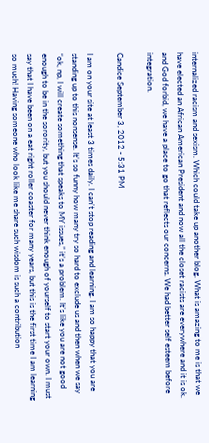internalized racism and sexism. Which could take up another blog. What is amazing to me is that we have elected an African American President and now all the closet racists are everywhere and it is ok. and God forbid, we have a place to go that reflects our concerns. We had better self esteem before integration.

Candice September 3, 2012 - 5:31 PM

I am on your site at least 3 times daily. I can’t stop reading and learning. I am so happy that you are standing up to this nonsense. It’s so funny how many try so hard to exclude us and then when we say “ok, np, I will create something that speaks to MY issues,” it’s a problem. It’s like you are not good enough to be in the sorority, but you should never think enough of yourself to start your own. I must say that I have been on a eat right roller coaster for many years, but this is the first time I am learning so much! Having someone who look like me share such wisdom is such a contribution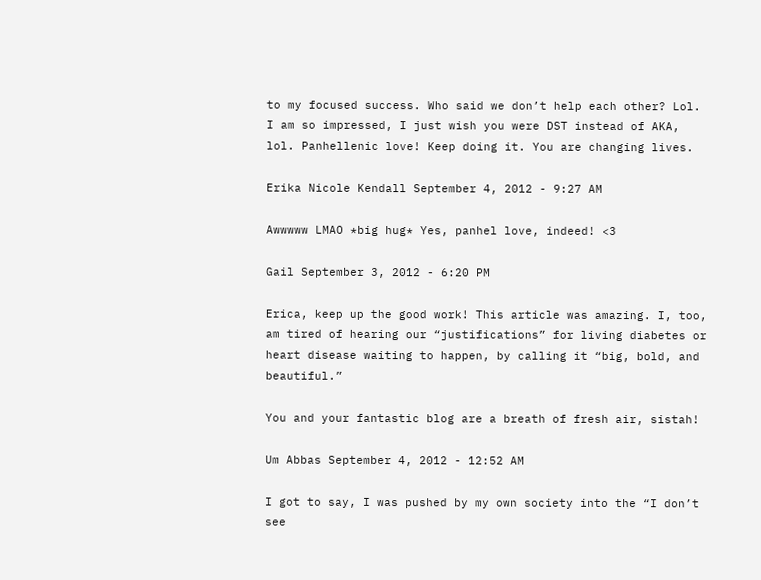to my focused success. Who said we don’t help each other? Lol. I am so impressed, I just wish you were DST instead of AKA, lol. Panhellenic love! Keep doing it. You are changing lives.

Erika Nicole Kendall September 4, 2012 - 9:27 AM

Awwwww LMAO *big hug* Yes, panhel love, indeed! <3

Gail September 3, 2012 - 6:20 PM

Erica, keep up the good work! This article was amazing. I, too, am tired of hearing our “justifications” for living diabetes or heart disease waiting to happen, by calling it “big, bold, and beautiful.”

You and your fantastic blog are a breath of fresh air, sistah!

Um Abbas September 4, 2012 - 12:52 AM

I got to say, I was pushed by my own society into the “I don’t see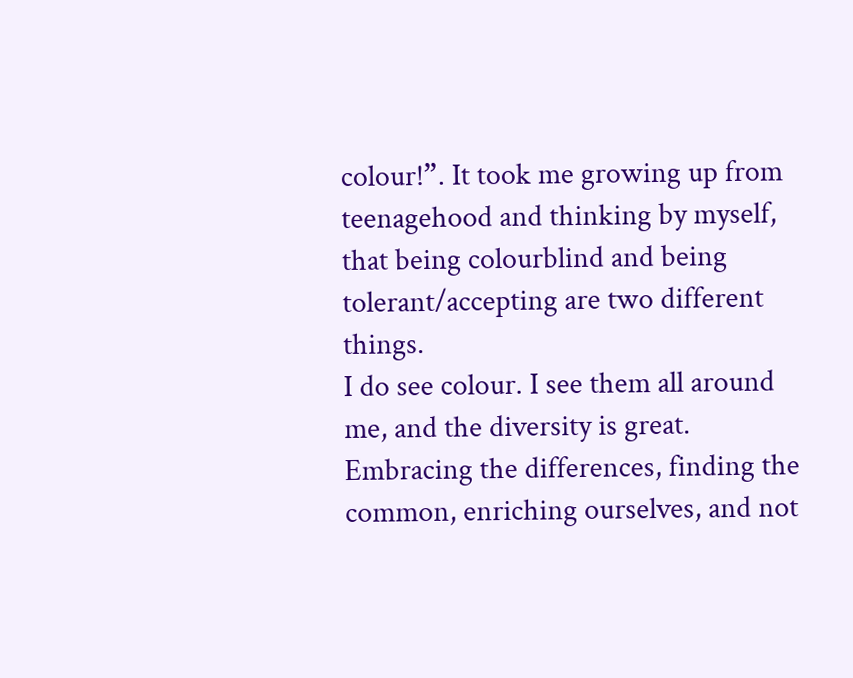colour!”. It took me growing up from teenagehood and thinking by myself, that being colourblind and being tolerant/accepting are two different things.
I do see colour. I see them all around me, and the diversity is great. Embracing the differences, finding the common, enriching ourselves, and not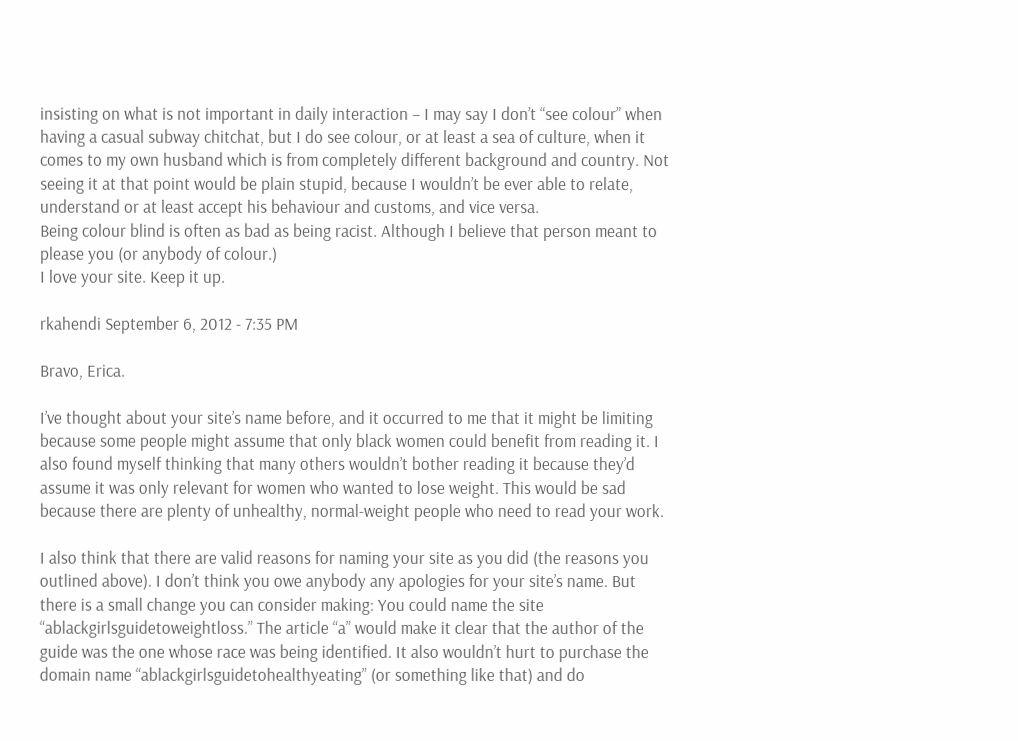insisting on what is not important in daily interaction – I may say I don’t “see colour” when having a casual subway chitchat, but I do see colour, or at least a sea of culture, when it comes to my own husband which is from completely different background and country. Not seeing it at that point would be plain stupid, because I wouldn’t be ever able to relate, understand or at least accept his behaviour and customs, and vice versa.
Being colour blind is often as bad as being racist. Although I believe that person meant to please you (or anybody of colour.)
I love your site. Keep it up.

rkahendi September 6, 2012 - 7:35 PM

Bravo, Erica.

I’ve thought about your site’s name before, and it occurred to me that it might be limiting because some people might assume that only black women could benefit from reading it. I also found myself thinking that many others wouldn’t bother reading it because they’d assume it was only relevant for women who wanted to lose weight. This would be sad because there are plenty of unhealthy, normal-weight people who need to read your work.

I also think that there are valid reasons for naming your site as you did (the reasons you outlined above). I don’t think you owe anybody any apologies for your site’s name. But there is a small change you can consider making: You could name the site “ablackgirlsguidetoweightloss.” The article “a” would make it clear that the author of the guide was the one whose race was being identified. It also wouldn’t hurt to purchase the domain name “ablackgirlsguidetohealthyeating” (or something like that) and do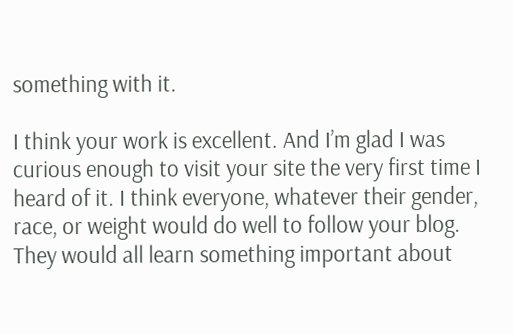something with it.

I think your work is excellent. And I’m glad I was curious enough to visit your site the very first time I heard of it. I think everyone, whatever their gender, race, or weight would do well to follow your blog. They would all learn something important about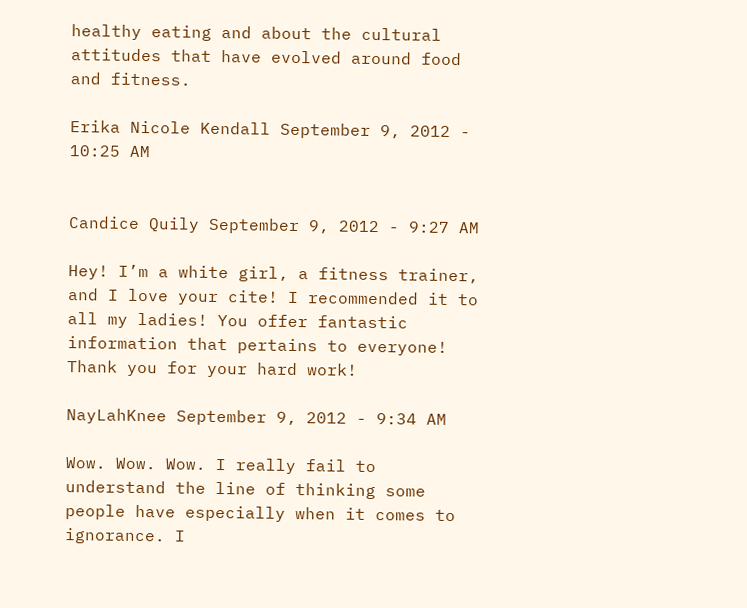healthy eating and about the cultural attitudes that have evolved around food and fitness.

Erika Nicole Kendall September 9, 2012 - 10:25 AM


Candice Quily September 9, 2012 - 9:27 AM

Hey! I’m a white girl, a fitness trainer, and I love your cite! I recommended it to all my ladies! You offer fantastic information that pertains to everyone! Thank you for your hard work!

NayLahKnee September 9, 2012 - 9:34 AM

Wow. Wow. Wow. I really fail to understand the line of thinking some people have especially when it comes to ignorance. I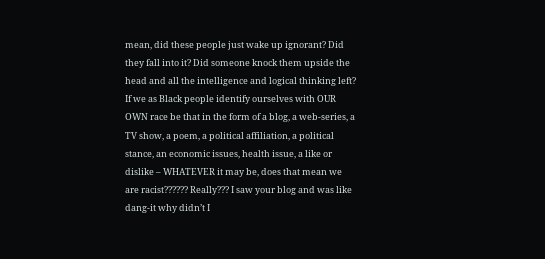mean, did these people just wake up ignorant? Did they fall into it? Did someone knock them upside the head and all the intelligence and logical thinking left? If we as Black people identify ourselves with OUR OWN race be that in the form of a blog, a web-series, a TV show, a poem, a political affiliation, a political stance, an economic issues, health issue, a like or dislike – WHATEVER it may be, does that mean we are racist?????? Really??? I saw your blog and was like dang-it why didn’t I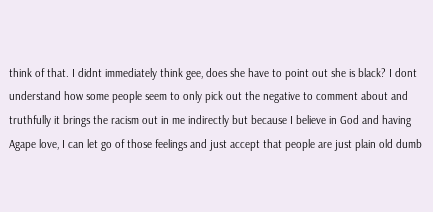think of that. I didnt immediately think gee, does she have to point out she is black? I dont understand how some people seem to only pick out the negative to comment about and truthfully it brings the racism out in me indirectly but because I believe in God and having Agape love, I can let go of those feelings and just accept that people are just plain old dumb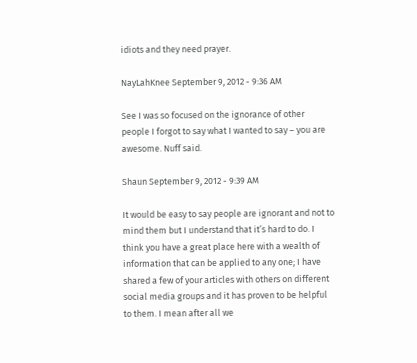idiots and they need prayer.

NayLahKnee September 9, 2012 - 9:36 AM

See I was so focused on the ignorance of other people I forgot to say what I wanted to say – you are awesome. Nuff said.

Shaun September 9, 2012 - 9:39 AM

It would be easy to say people are ignorant and not to mind them but I understand that it’s hard to do. I think you have a great place here with a wealth of information that can be applied to any one; I have shared a few of your articles with others on different social media groups and it has proven to be helpful to them. I mean after all we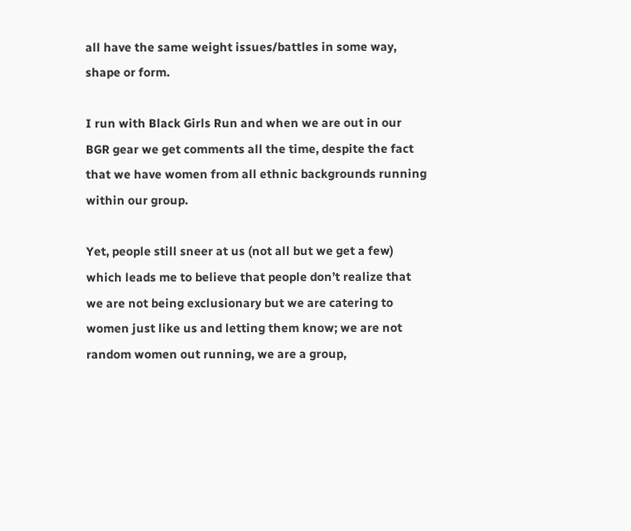all have the same weight issues/battles in some way, shape or form.

I run with Black Girls Run and when we are out in our BGR gear we get comments all the time, despite the fact that we have women from all ethnic backgrounds running within our group.

Yet, people still sneer at us (not all but we get a few) which leads me to believe that people don’t realize that we are not being exclusionary but we are catering to women just like us and letting them know; we are not random women out running, we are a group,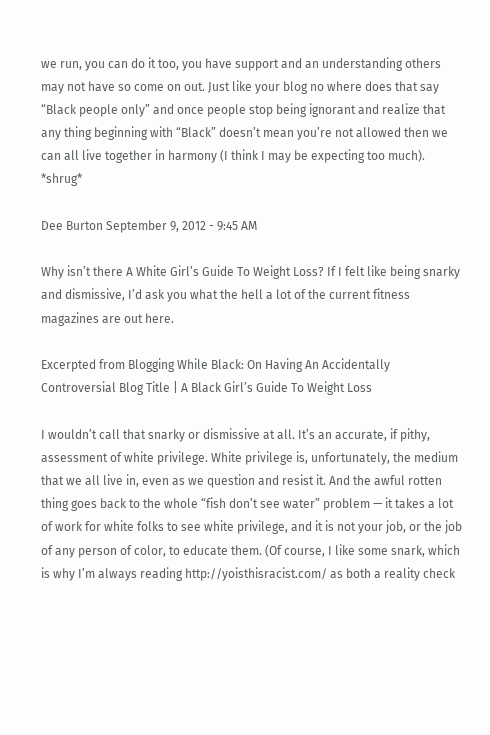we run, you can do it too, you have support and an understanding others may not have so come on out. Just like your blog no where does that say “Black people only” and once people stop being ignorant and realize that any thing beginning with “Black” doesn’t mean you’re not allowed then we can all live together in harmony (I think I may be expecting too much). *shrug*

Dee Burton September 9, 2012 - 9:45 AM

Why isn’t there A White Girl’s Guide To Weight Loss? If I felt like being snarky and dismissive, I’d ask you what the hell a lot of the current fitness magazines are out here.

Excerpted from Blogging While Black: On Having An Accidentally Controversial Blog Title | A Black Girl’s Guide To Weight Loss

I wouldn’t call that snarky or dismissive at all. It’s an accurate, if pithy, assessment of white privilege. White privilege is, unfortunately, the medium that we all live in, even as we question and resist it. And the awful rotten thing goes back to the whole “fish don’t see water” problem — it takes a lot of work for white folks to see white privilege, and it is not your job, or the job of any person of color, to educate them. (Of course, I like some snark, which is why I’m always reading http://yoisthisracist.com/ as both a reality check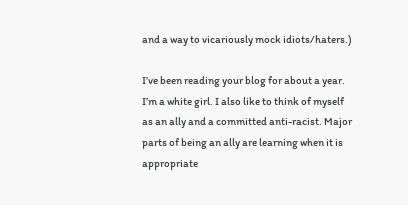and a way to vicariously mock idiots/haters.)

I’ve been reading your blog for about a year. I’m a white girl. I also like to think of myself as an ally and a committed anti-racist. Major parts of being an ally are learning when it is appropriate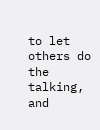to let others do the talking, and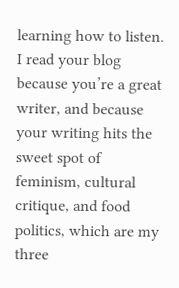learning how to listen. I read your blog because you’re a great writer, and because your writing hits the sweet spot of feminism, cultural critique, and food politics, which are my three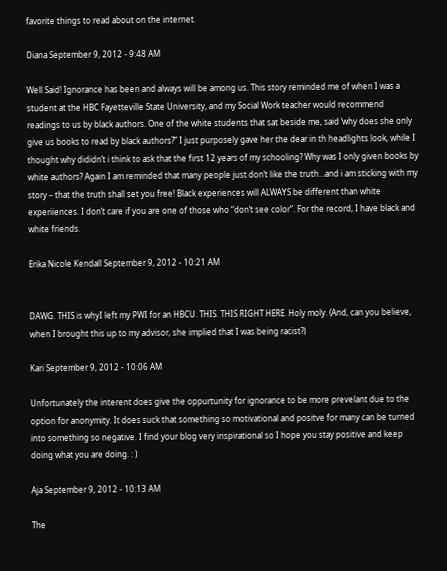favorite things to read about on the internet.

Diana September 9, 2012 - 9:48 AM

Well Said! Ignorance has been and always will be among us. This story reminded me of when I was a student at the HBC Fayetteville State University, and my Social Work teacher would recommend readings to us by black authors. One of the white students that sat beside me, said ‘why does she only give us books to read by black authors?” I just purposely gave her the dear in th headlights look, while I thought why dididn’t i think to ask that the first 12 years of my schooling? Why was I only given books by white authors? Again I am reminded that many people just don’t like the truth…and i am sticking with my story – that the truth shall set you free! Black experiences will ALWAYS be different than white experiiences. I don’t care if you are one of those who “don’t see color”. For the record, I have black and white friends.

Erika Nicole Kendall September 9, 2012 - 10:21 AM


DAWG. THIS is whyI left my PWI for an HBCU. THIS. THIS RIGHT HERE. Holy moly. (And, can you believe, when I brought this up to my advisor, she implied that I was being racist?)

Kari September 9, 2012 - 10:06 AM

Unfortunately the interent does give the oppurtunity for ignorance to be more prevelant due to the option for anonymity. It does suck that something so motivational and positve for many can be turned into something so negative. I find your blog very inspirational so I hope you stay positive and keep doing what you are doing. : )

Aja September 9, 2012 - 10:13 AM

The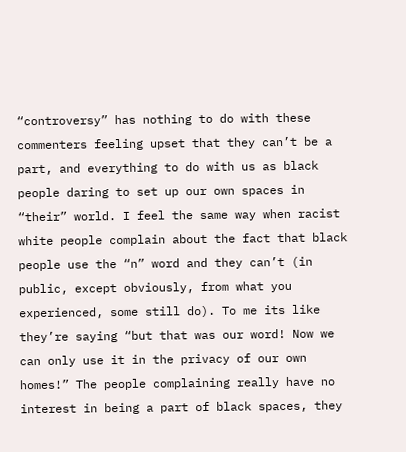“controversy” has nothing to do with these commenters feeling upset that they can’t be a part, and everything to do with us as black people daring to set up our own spaces in “their” world. I feel the same way when racist white people complain about the fact that black people use the “n” word and they can’t (in public, except obviously, from what you experienced, some still do). To me its like they’re saying “but that was our word! Now we can only use it in the privacy of our own homes!” The people complaining really have no interest in being a part of black spaces, they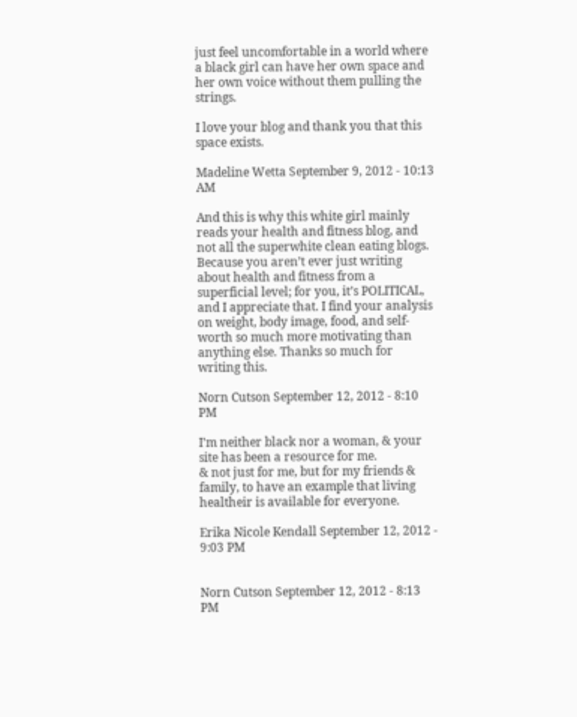just feel uncomfortable in a world where a black girl can have her own space and her own voice without them pulling the strings.

I love your blog and thank you that this space exists.

Madeline Wetta September 9, 2012 - 10:13 AM

And this is why this white girl mainly reads your health and fitness blog, and not all the superwhite clean eating blogs. Because you aren’t ever just writing about health and fitness from a superficial level; for you, it’s POLITICAL, and I appreciate that. I find your analysis on weight, body image, food, and self-worth so much more motivating than anything else. Thanks so much for writing this.

Norn Cutson September 12, 2012 - 8:10 PM

I’m neither black nor a woman, & your site has been a resource for me.
& not just for me, but for my friends & family, to have an example that living healtheir is available for everyone.

Erika Nicole Kendall September 12, 2012 - 9:03 PM


Norn Cutson September 12, 2012 - 8:13 PM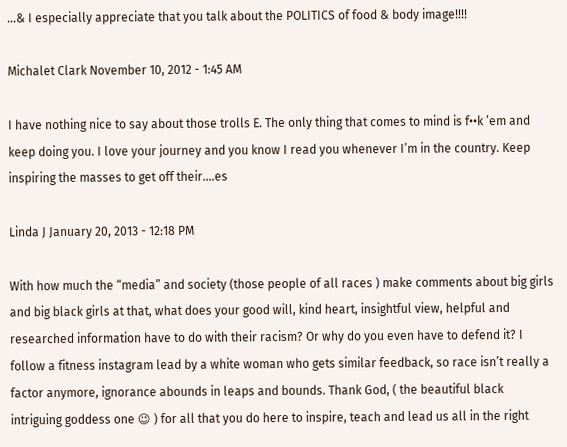…& I especially appreciate that you talk about the POLITICS of food & body image!!!!

Michalet Clark November 10, 2012 - 1:45 AM

I have nothing nice to say about those trolls E. The only thing that comes to mind is f••k ’em and keep doing you. I love your journey and you know I read you whenever I’m in the country. Keep inspiring the masses to get off their….es

Linda J January 20, 2013 - 12:18 PM

With how much the “media” and society (those people of all races ) make comments about big girls and big black girls at that, what does your good will, kind heart, insightful view, helpful and researched information have to do with their racism? Or why do you even have to defend it? I follow a fitness instagram lead by a white woman who gets similar feedback, so race isn’t really a factor anymore, ignorance abounds in leaps and bounds. Thank God, ( the beautiful black intriguing goddess one 😉 ) for all that you do here to inspire, teach and lead us all in the right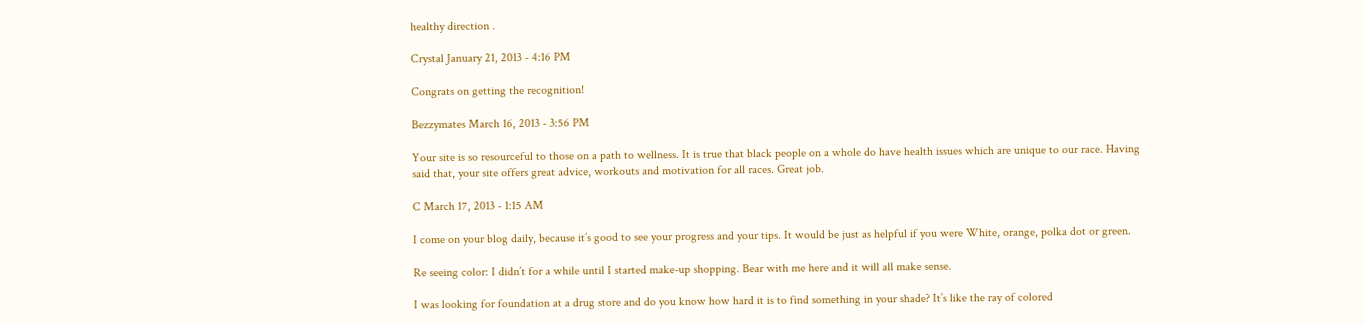healthy direction .

Crystal January 21, 2013 - 4:16 PM

Congrats on getting the recognition!

Bezzymates March 16, 2013 - 3:56 PM

Your site is so resourceful to those on a path to wellness. It is true that black people on a whole do have health issues which are unique to our race. Having said that, your site offers great advice, workouts and motivation for all races. Great job.

C March 17, 2013 - 1:15 AM

I come on your blog daily, because it’s good to see your progress and your tips. It would be just as helpful if you were White, orange, polka dot or green.

Re seeing color: I didn’t for a while until I started make-up shopping. Bear with me here and it will all make sense.

I was looking for foundation at a drug store and do you know how hard it is to find something in your shade? It’s like the ray of colored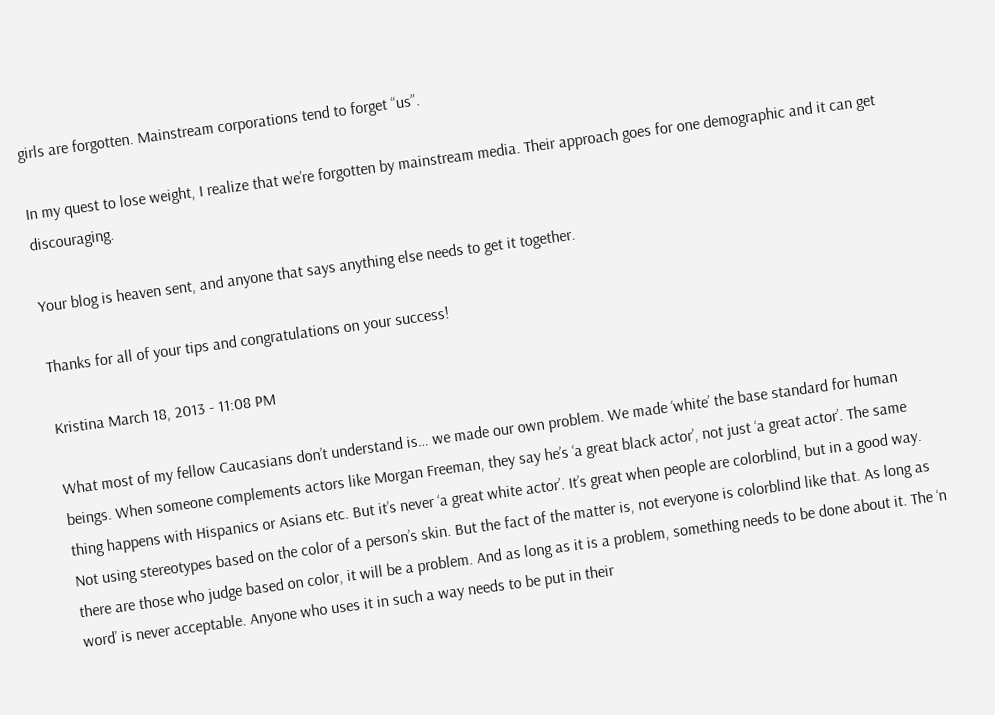girls are forgotten. Mainstream corporations tend to forget “us”.

In my quest to lose weight, I realize that we’re forgotten by mainstream media. Their approach goes for one demographic and it can get discouraging.

Your blog is heaven sent, and anyone that says anything else needs to get it together.

Thanks for all of your tips and congratulations on your success!

Kristina March 18, 2013 - 11:08 PM

What most of my fellow Caucasians don’t understand is… we made our own problem. We made ‘white’ the base standard for human beings. When someone complements actors like Morgan Freeman, they say he’s ‘a great black actor’, not just ‘a great actor’. The same thing happens with Hispanics or Asians etc. But it’s never ‘a great white actor’. It’s great when people are colorblind, but in a good way. Not using stereotypes based on the color of a person’s skin. But the fact of the matter is, not everyone is colorblind like that. As long as there are those who judge based on color, it will be a problem. And as long as it is a problem, something needs to be done about it. The ‘n word’ is never acceptable. Anyone who uses it in such a way needs to be put in their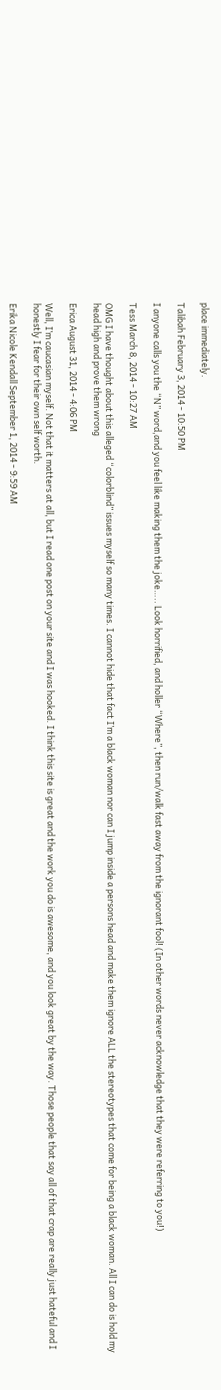place immediately.

Talibah February 3, 2014 - 10:50 PM

I anyone calls you the “N” word,and you feel like making them the joke….. Look horrified, and holler “Where”, then run/walk fast away from the ignorant fool! (In other words never acknowledge that they were referring to you!)

Tess March 8, 2014 - 10:27 AM

OMG I have thought about this alleged “colorblind” issues myself so many times. I cannot hide that fact I’m a black woman nor can I jump inside a persons head and make them ignore ALL the stereotypes that come for being a black woman. All I can do is hold my head high and prove them wrong

Erica August 31, 2014 - 4:06 PM

Well, I’m caucasian myself. Not that it matters at all, but I read one post on your site and I was hooked. I think this site is great and the work you do is awesome, and you look great by the way. Those people that say all of that crap are really just hateful and I honestly I fear for their own self worth.

Erika Nicole Kendall September 1, 2014 - 9:59 AM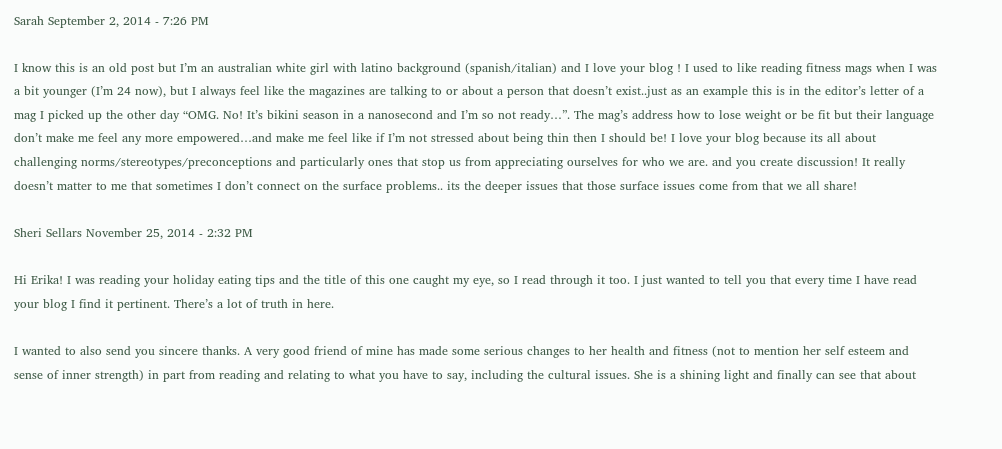Sarah September 2, 2014 - 7:26 PM

I know this is an old post but I’m an australian white girl with latino background (spanish/italian) and I love your blog ! I used to like reading fitness mags when I was a bit younger (I’m 24 now), but I always feel like the magazines are talking to or about a person that doesn’t exist..just as an example this is in the editor’s letter of a mag I picked up the other day “OMG. No! It’s bikini season in a nanosecond and I’m so not ready…”. The mag’s address how to lose weight or be fit but their language don’t make me feel any more empowered…and make me feel like if I’m not stressed about being thin then I should be! I love your blog because its all about challenging norms/stereotypes/preconceptions and particularly ones that stop us from appreciating ourselves for who we are. and you create discussion! It really doesn’t matter to me that sometimes I don’t connect on the surface problems.. its the deeper issues that those surface issues come from that we all share!

Sheri Sellars November 25, 2014 - 2:32 PM

Hi Erika! I was reading your holiday eating tips and the title of this one caught my eye, so I read through it too. I just wanted to tell you that every time I have read your blog I find it pertinent. There’s a lot of truth in here.

I wanted to also send you sincere thanks. A very good friend of mine has made some serious changes to her health and fitness (not to mention her self esteem and sense of inner strength) in part from reading and relating to what you have to say, including the cultural issues. She is a shining light and finally can see that about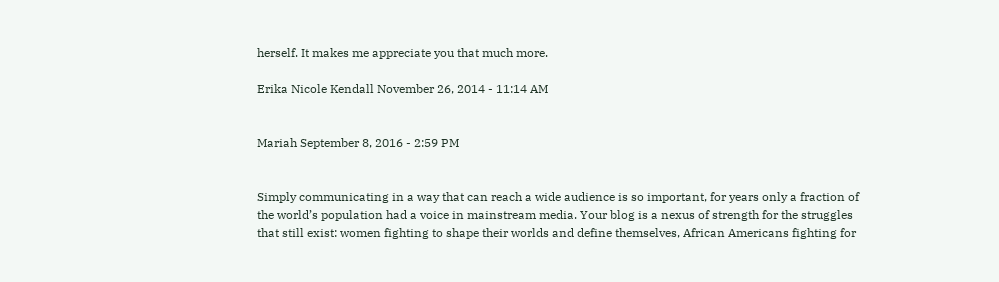herself. It makes me appreciate you that much more.

Erika Nicole Kendall November 26, 2014 - 11:14 AM


Mariah September 8, 2016 - 2:59 PM


Simply communicating in a way that can reach a wide audience is so important, for years only a fraction of the world’s population had a voice in mainstream media. Your blog is a nexus of strength for the struggles that still exist: women fighting to shape their worlds and define themselves, African Americans fighting for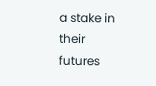a stake in their futures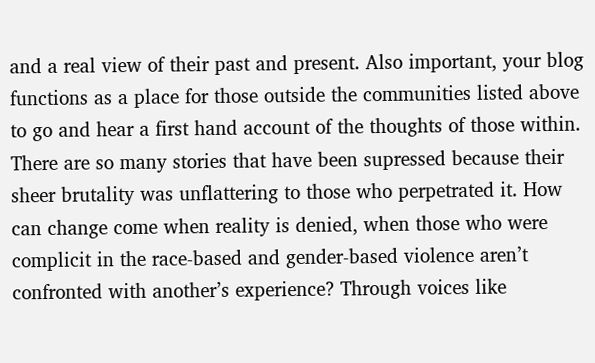and a real view of their past and present. Also important, your blog functions as a place for those outside the communities listed above to go and hear a first hand account of the thoughts of those within. There are so many stories that have been supressed because their sheer brutality was unflattering to those who perpetrated it. How can change come when reality is denied, when those who were complicit in the race-based and gender-based violence aren’t confronted with another’s experience? Through voices like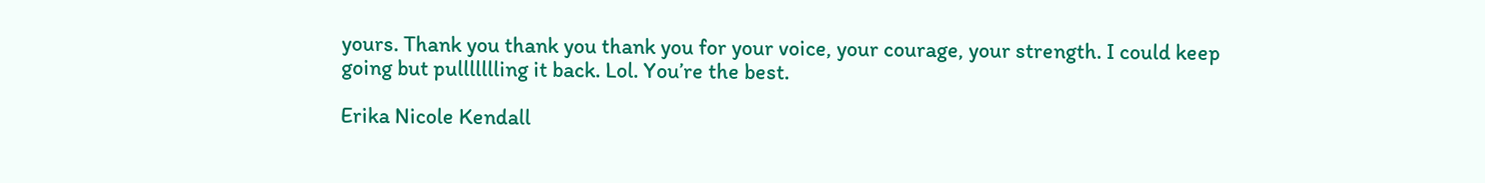yours. Thank you thank you thank you for your voice, your courage, your strength. I could keep going but pullllllling it back. Lol. You’re the best.

Erika Nicole Kendall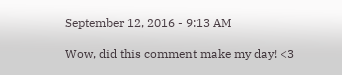September 12, 2016 - 9:13 AM

Wow, did this comment make my day! <3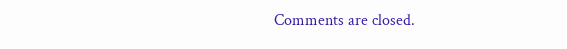Comments are closed.